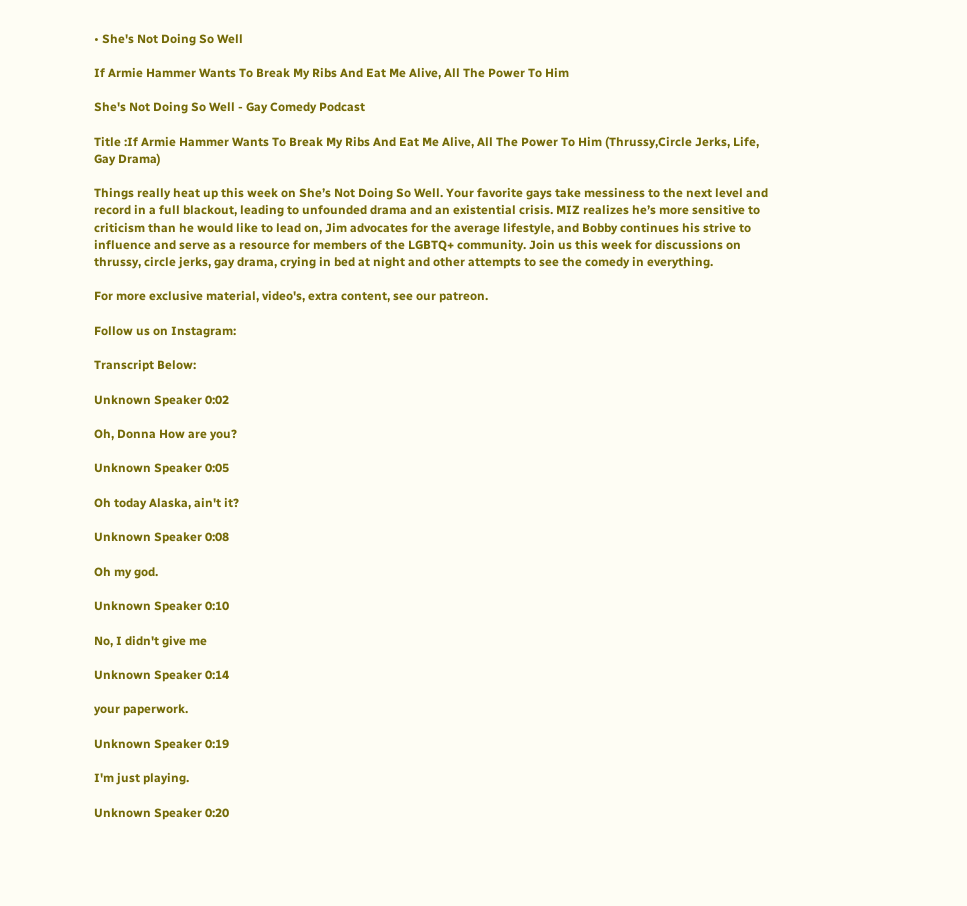• She's Not Doing So Well

If Armie Hammer Wants To Break My Ribs And Eat Me Alive, All The Power To Him

She's Not Doing So Well - Gay Comedy Podcast

Title :If Armie Hammer Wants To Break My Ribs And Eat Me Alive, All The Power To Him (Thrussy,Circle Jerks, Life, Gay Drama)

Things really heat up this week on She’s Not Doing So Well. Your favorite gays take messiness to the next level and record in a full blackout, leading to unfounded drama and an existential crisis. MIZ realizes he’s more sensitive to criticism than he would like to lead on, Jim advocates for the average lifestyle, and Bobby continues his strive to influence and serve as a resource for members of the LGBTQ+ community. Join us this week for discussions on thrussy, circle jerks, gay drama, crying in bed at night and other attempts to see the comedy in everything.

For more exclusive material, video's, extra content, see our patreon.

Follow us on Instagram:

Transcript Below:

Unknown Speaker 0:02

Oh, Donna How are you?

Unknown Speaker 0:05

Oh today Alaska, ain't it?

Unknown Speaker 0:08

Oh my god.

Unknown Speaker 0:10

No, I didn't give me

Unknown Speaker 0:14

your paperwork.

Unknown Speaker 0:19

I'm just playing.

Unknown Speaker 0:20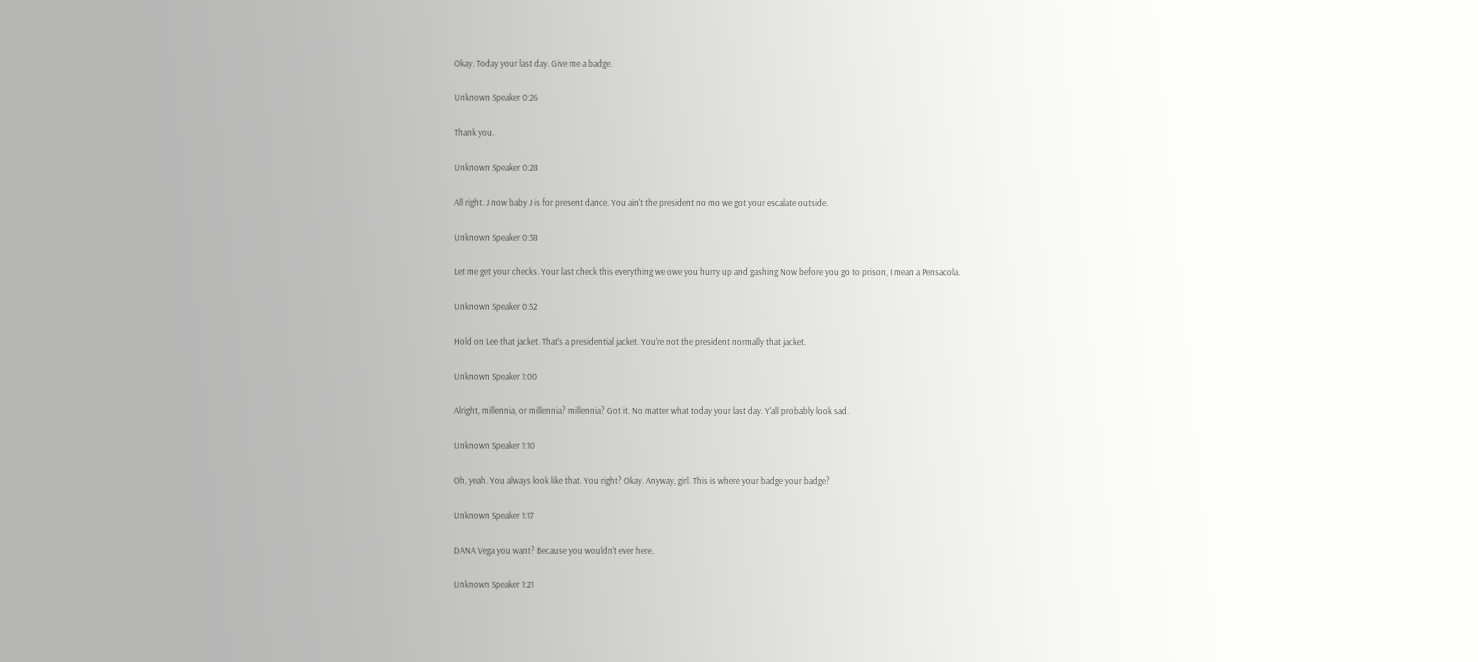Okay. Today your last day. Give me a badge.

Unknown Speaker 0:26

Thank you.

Unknown Speaker 0:28

All right. J now baby J is for present dance. You ain't the president no mo we got your escalate outside.

Unknown Speaker 0:38

Let me get your checks. Your last check this everything we owe you hurry up and gashing Now before you go to prison, I mean a Pensacola.

Unknown Speaker 0:52

Hold on Lee that jacket. That's a presidential jacket. You're not the president normally that jacket.

Unknown Speaker 1:00

Alright, millennia, or millennia? millennia? Got it. No matter what today your last day. Y'all probably look sad.

Unknown Speaker 1:10

Oh, yeah. You always look like that. You right? Okay. Anyway, girl. This is where your badge your badge?

Unknown Speaker 1:17

DANA Vega you want? Because you wouldn't ever here.

Unknown Speaker 1:21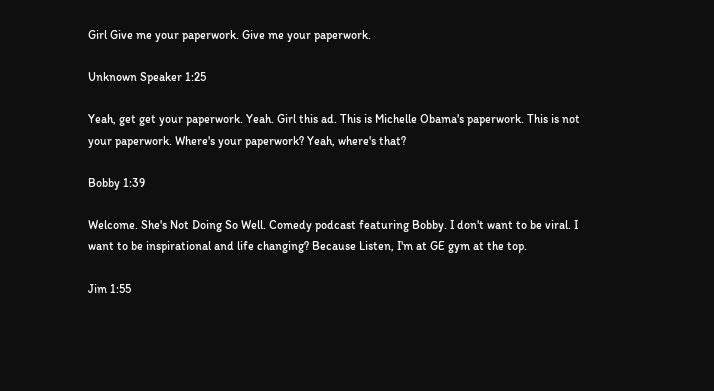Girl Give me your paperwork. Give me your paperwork.

Unknown Speaker 1:25

Yeah, get get your paperwork. Yeah. Girl this ad. This is Michelle Obama's paperwork. This is not your paperwork. Where's your paperwork? Yeah, where's that?

Bobby 1:39

Welcome. She's Not Doing So Well. Comedy podcast featuring Bobby. I don't want to be viral. I want to be inspirational and life changing? Because Listen, I'm at GE gym at the top.

Jim 1:55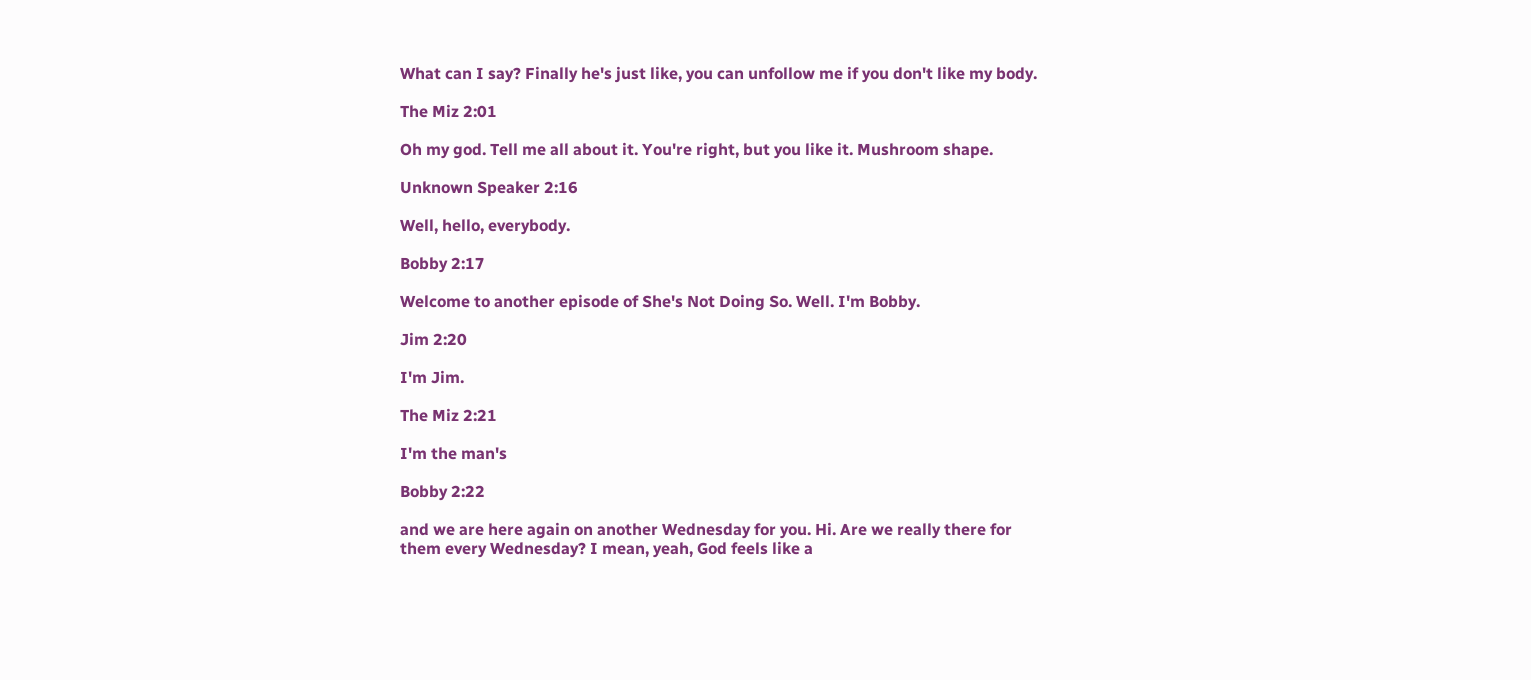What can I say? Finally he's just like, you can unfollow me if you don't like my body.

The Miz 2:01

Oh my god. Tell me all about it. You're right, but you like it. Mushroom shape.

Unknown Speaker 2:16

Well, hello, everybody.

Bobby 2:17

Welcome to another episode of She's Not Doing So. Well. I'm Bobby.

Jim 2:20

I'm Jim.

The Miz 2:21

I'm the man's

Bobby 2:22

and we are here again on another Wednesday for you. Hi. Are we really there for them every Wednesday? I mean, yeah, God feels like a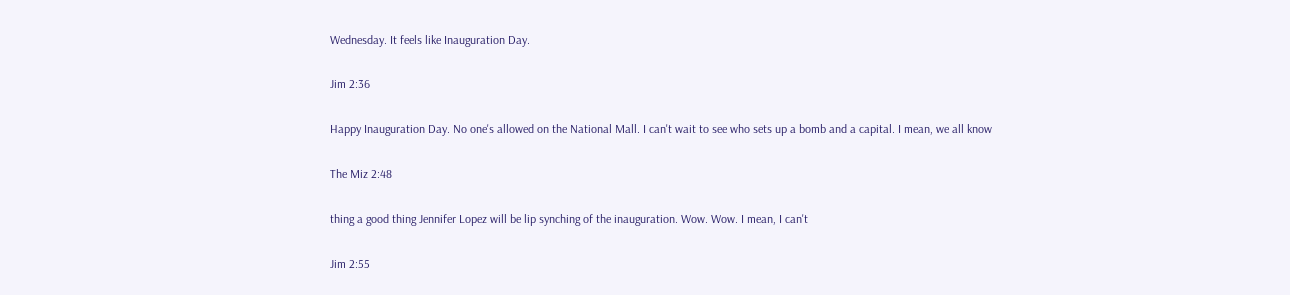Wednesday. It feels like Inauguration Day.

Jim 2:36

Happy Inauguration Day. No one's allowed on the National Mall. I can't wait to see who sets up a bomb and a capital. I mean, we all know

The Miz 2:48

thing a good thing Jennifer Lopez will be lip synching of the inauguration. Wow. Wow. I mean, I can't

Jim 2:55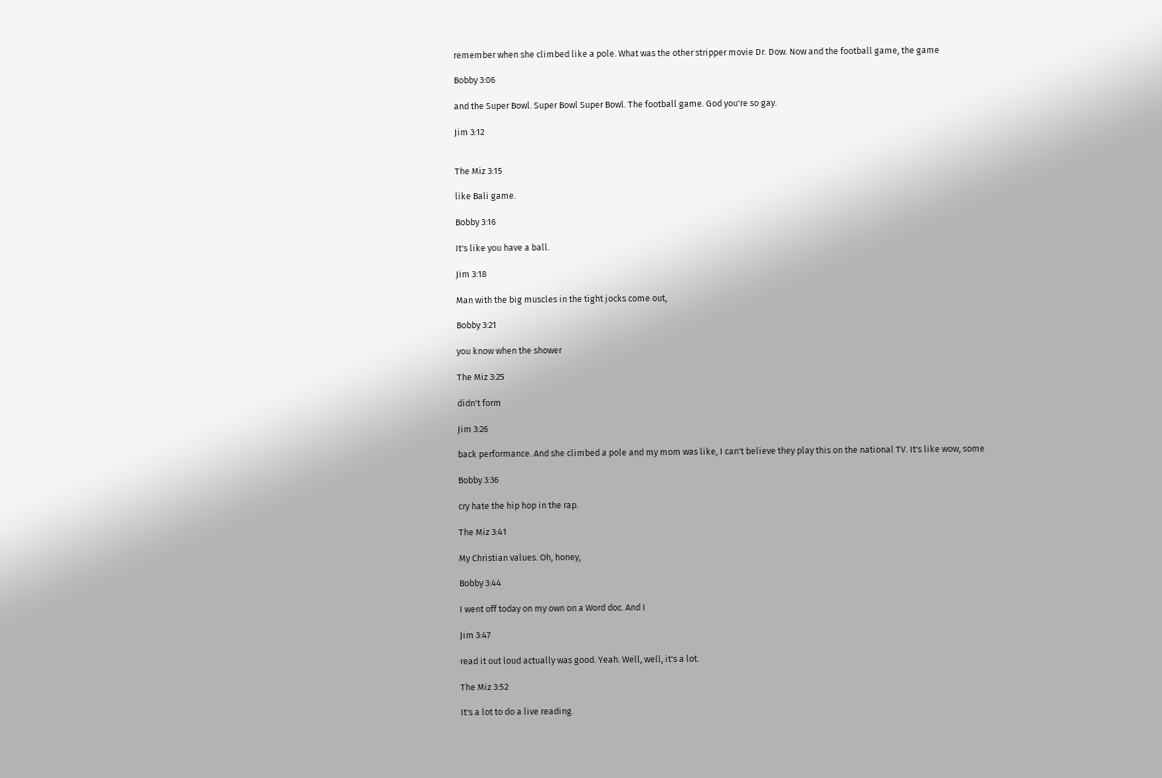remember when she climbed like a pole. What was the other stripper movie Dr. Dow. Now and the football game, the game

Bobby 3:06

and the Super Bowl. Super Bowl Super Bowl. The football game. God you're so gay.

Jim 3:12


The Miz 3:15

like Bali game.

Bobby 3:16

It's like you have a ball.

Jim 3:18

Man with the big muscles in the tight jocks come out,

Bobby 3:21

you know when the shower

The Miz 3:25

didn't form

Jim 3:26

back performance. And she climbed a pole and my mom was like, I can't believe they play this on the national TV. It's like wow, some

Bobby 3:36

cry hate the hip hop in the rap.

The Miz 3:41

My Christian values. Oh, honey,

Bobby 3:44

I went off today on my own on a Word doc. And I

Jim 3:47

read it out loud actually was good. Yeah. Well, well, it's a lot.

The Miz 3:52

It's a lot to do a live reading.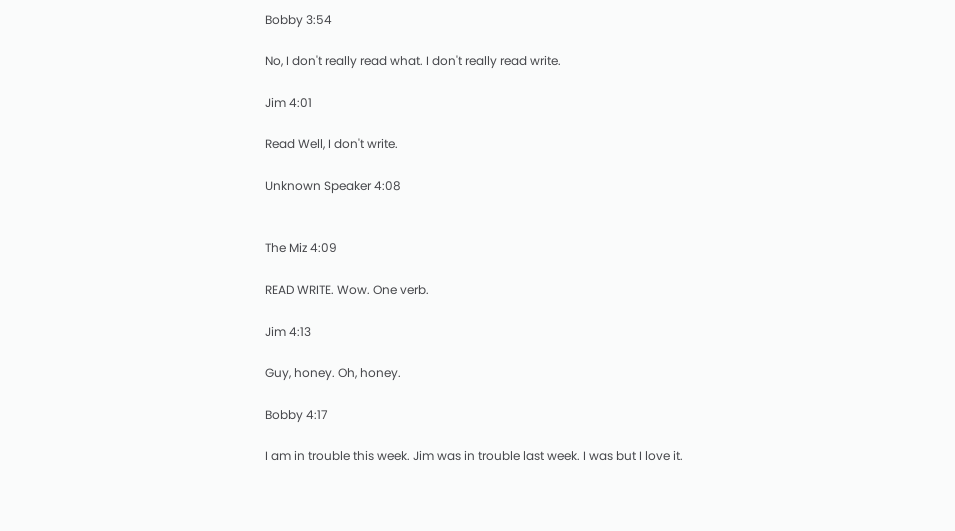Bobby 3:54

No, I don't really read what. I don't really read write.

Jim 4:01

Read Well, I don't write.

Unknown Speaker 4:08


The Miz 4:09

READ WRITE. Wow. One verb.

Jim 4:13

Guy, honey. Oh, honey.

Bobby 4:17

I am in trouble this week. Jim was in trouble last week. I was but I love it.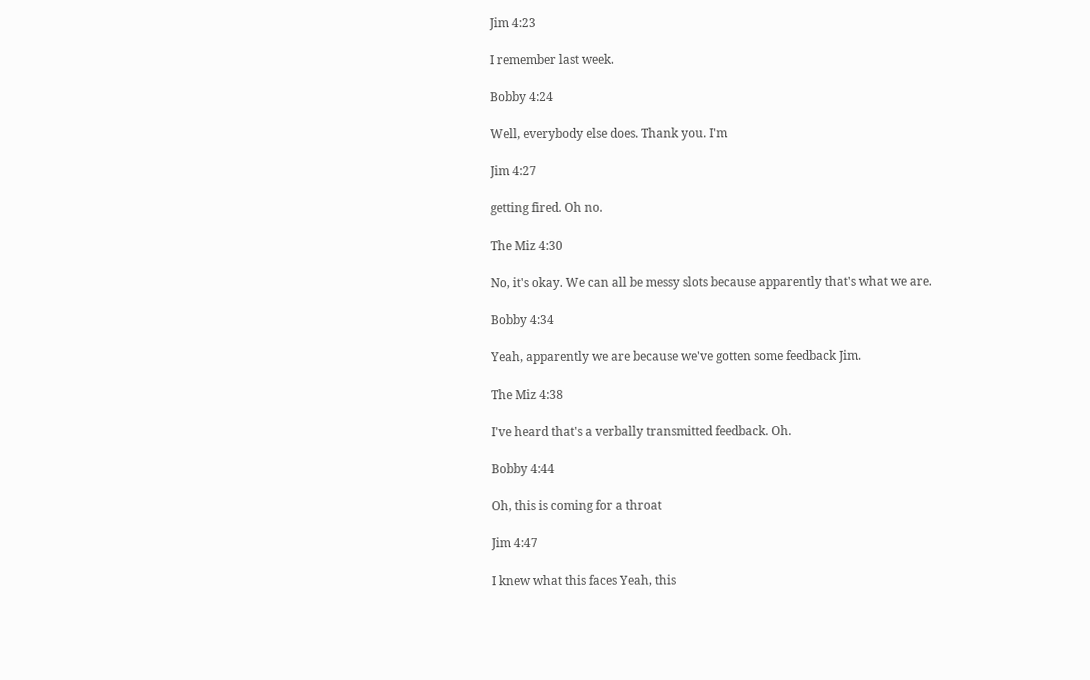Jim 4:23

I remember last week.

Bobby 4:24

Well, everybody else does. Thank you. I'm

Jim 4:27

getting fired. Oh no.

The Miz 4:30

No, it's okay. We can all be messy slots because apparently that's what we are.

Bobby 4:34

Yeah, apparently we are because we've gotten some feedback Jim.

The Miz 4:38

I've heard that's a verbally transmitted feedback. Oh.

Bobby 4:44

Oh, this is coming for a throat

Jim 4:47

I knew what this faces Yeah, this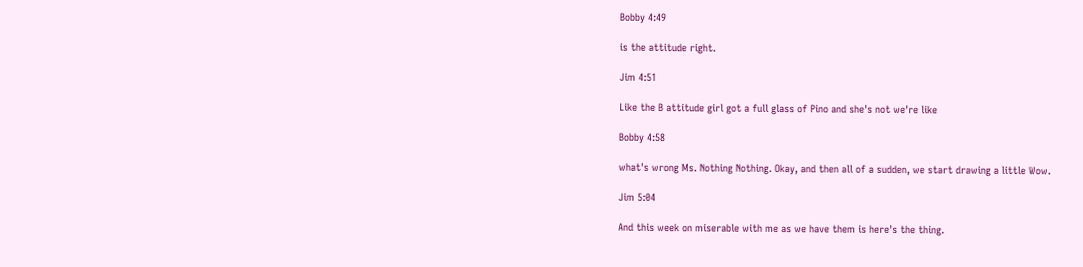Bobby 4:49

is the attitude right.

Jim 4:51

Like the B attitude girl got a full glass of Pino and she's not we're like

Bobby 4:58

what's wrong Ms. Nothing Nothing. Okay, and then all of a sudden, we start drawing a little Wow.

Jim 5:04

And this week on miserable with me as we have them is here's the thing.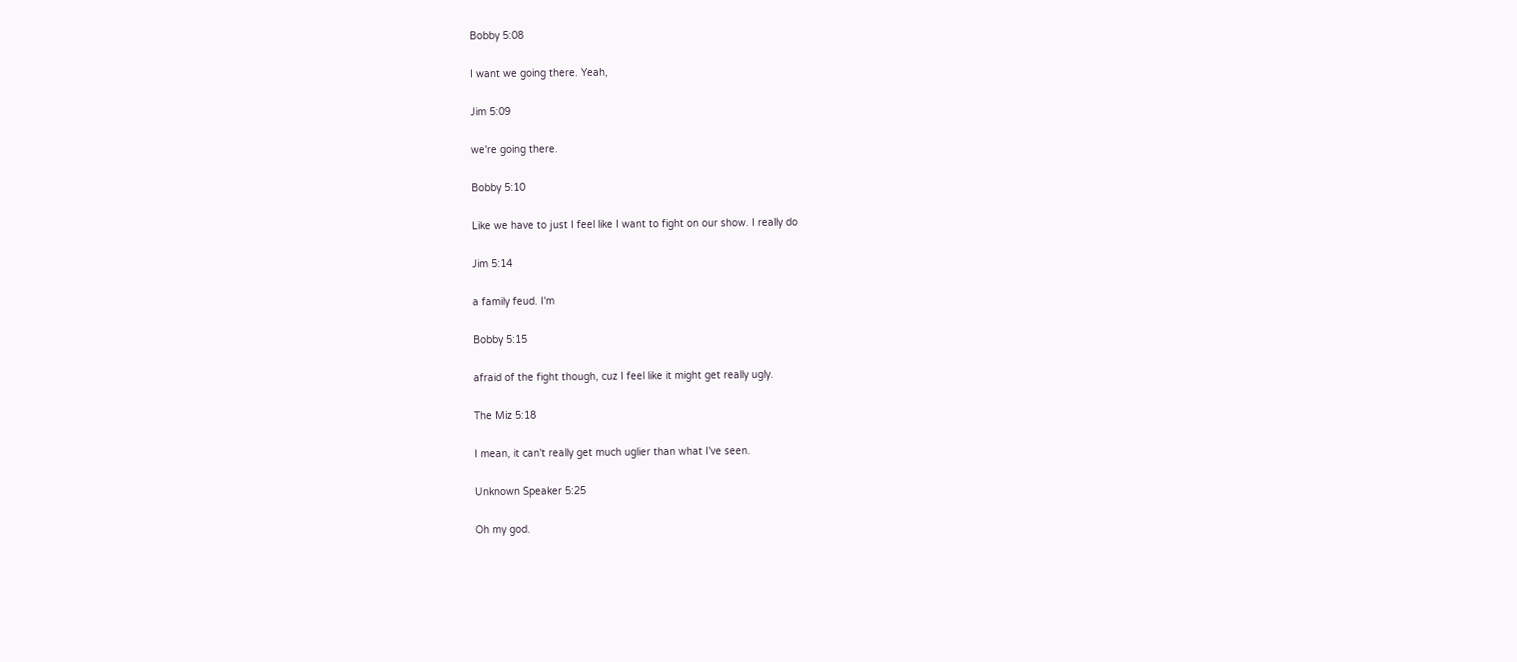Bobby 5:08

I want we going there. Yeah,

Jim 5:09

we're going there.

Bobby 5:10

Like we have to just I feel like I want to fight on our show. I really do

Jim 5:14

a family feud. I'm

Bobby 5:15

afraid of the fight though, cuz I feel like it might get really ugly.

The Miz 5:18

I mean, it can't really get much uglier than what I've seen.

Unknown Speaker 5:25

Oh my god.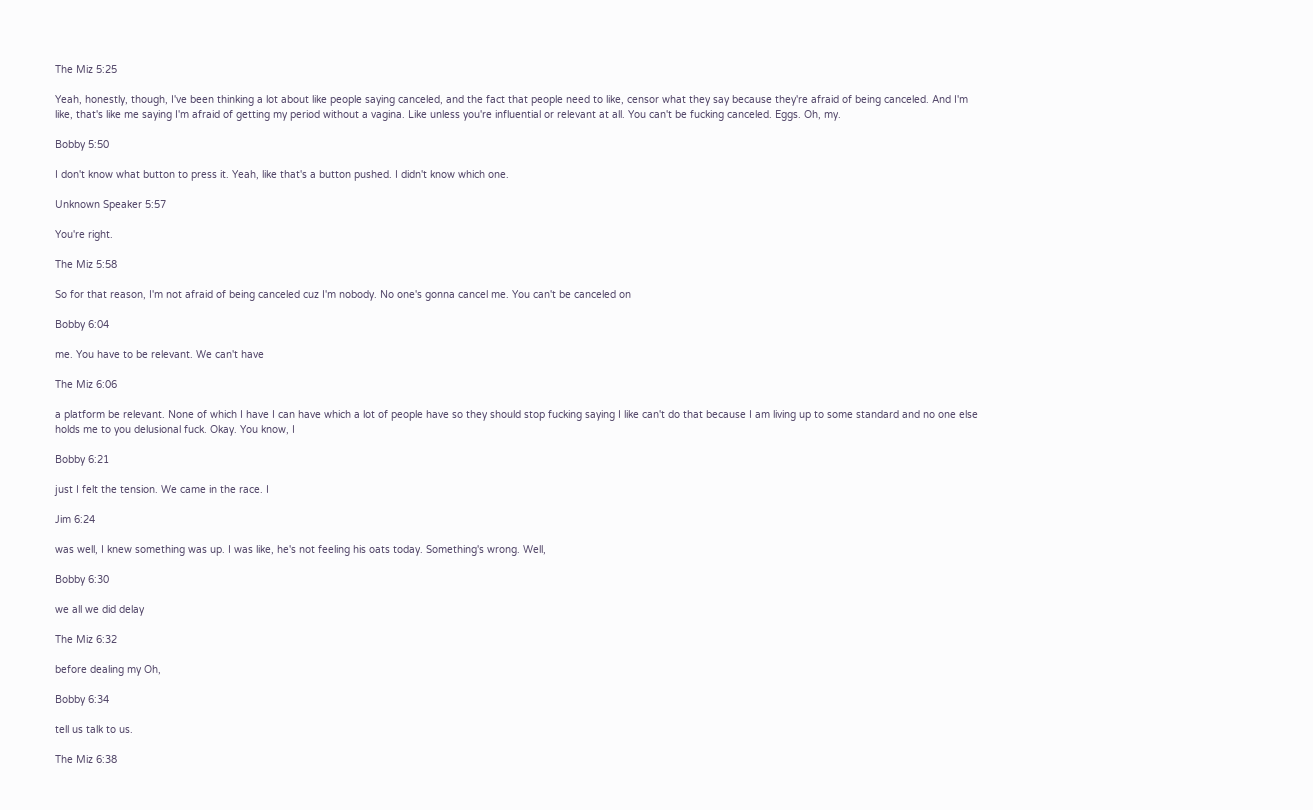The Miz 5:25

Yeah, honestly, though, I've been thinking a lot about like people saying canceled, and the fact that people need to like, censor what they say because they're afraid of being canceled. And I'm like, that's like me saying I'm afraid of getting my period without a vagina. Like unless you're influential or relevant at all. You can't be fucking canceled. Eggs. Oh, my.

Bobby 5:50

I don't know what button to press it. Yeah, like that's a button pushed. I didn't know which one.

Unknown Speaker 5:57

You're right.

The Miz 5:58

So for that reason, I'm not afraid of being canceled cuz I'm nobody. No one's gonna cancel me. You can't be canceled on

Bobby 6:04

me. You have to be relevant. We can't have

The Miz 6:06

a platform be relevant. None of which I have I can have which a lot of people have so they should stop fucking saying I like can't do that because I am living up to some standard and no one else holds me to you delusional fuck. Okay. You know, I

Bobby 6:21

just I felt the tension. We came in the race. I

Jim 6:24

was well, I knew something was up. I was like, he's not feeling his oats today. Something's wrong. Well,

Bobby 6:30

we all we did delay

The Miz 6:32

before dealing my Oh,

Bobby 6:34

tell us talk to us.

The Miz 6:38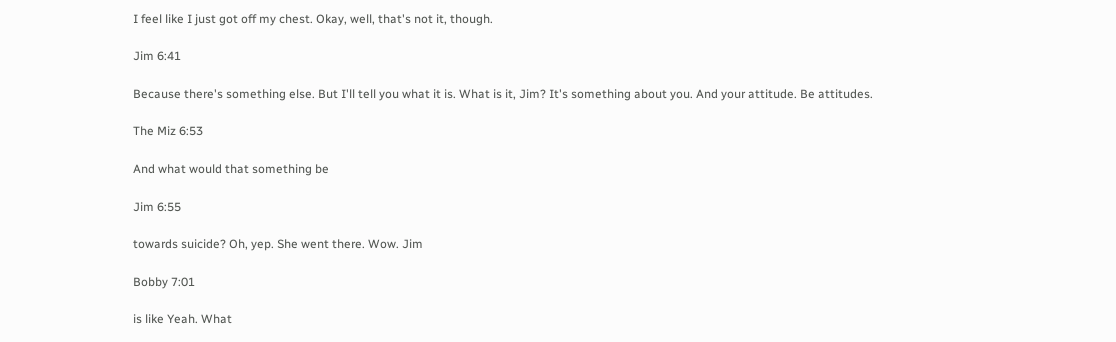I feel like I just got off my chest. Okay, well, that's not it, though.

Jim 6:41

Because there's something else. But I'll tell you what it is. What is it, Jim? It's something about you. And your attitude. Be attitudes.

The Miz 6:53

And what would that something be

Jim 6:55

towards suicide? Oh, yep. She went there. Wow. Jim

Bobby 7:01

is like Yeah. What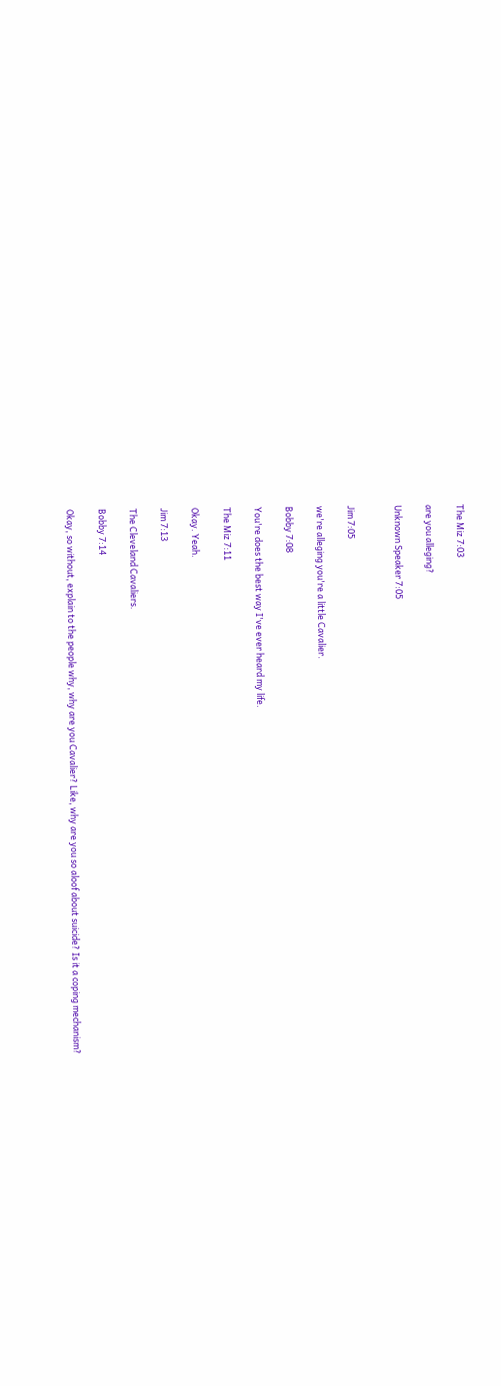The Miz 7:03

are you alleging?

Unknown Speaker 7:05


Jim 7:05

we're alleging you're a little Cavalier.

Bobby 7:08

You're does the best way I've ever heard my life.

The Miz 7:11

Okay. Yeah.

Jim 7:13

The Cleveland Cavaliers.

Bobby 7:14

Okay, so without, explain to the people why, why are you Cavalier? Like, why are you so aloof about suicide? Is it a coping mechanism?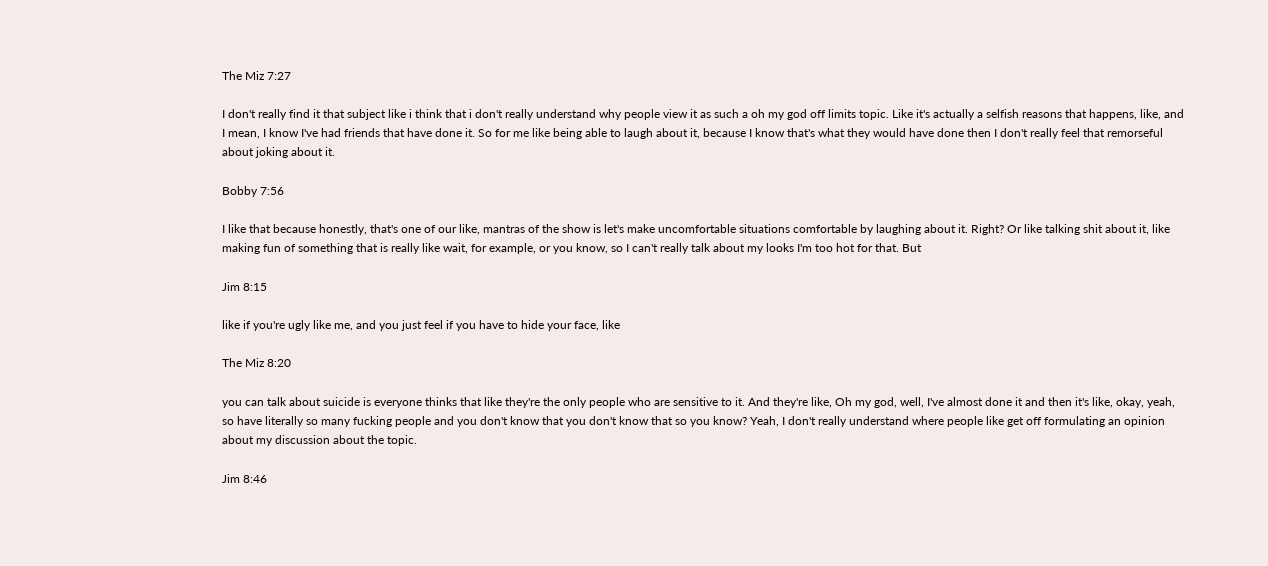The Miz 7:27

I don't really find it that subject like i think that i don't really understand why people view it as such a oh my god off limits topic. Like it's actually a selfish reasons that happens, like, and I mean, I know I've had friends that have done it. So for me like being able to laugh about it, because I know that's what they would have done then I don't really feel that remorseful about joking about it.

Bobby 7:56

I like that because honestly, that's one of our like, mantras of the show is let's make uncomfortable situations comfortable by laughing about it. Right? Or like talking shit about it, like making fun of something that is really like wait, for example, or you know, so I can't really talk about my looks I'm too hot for that. But

Jim 8:15

like if you're ugly like me, and you just feel if you have to hide your face, like

The Miz 8:20

you can talk about suicide is everyone thinks that like they're the only people who are sensitive to it. And they're like, Oh my god, well, I've almost done it and then it's like, okay, yeah, so have literally so many fucking people and you don't know that you don't know that so you know? Yeah, I don't really understand where people like get off formulating an opinion about my discussion about the topic.

Jim 8:46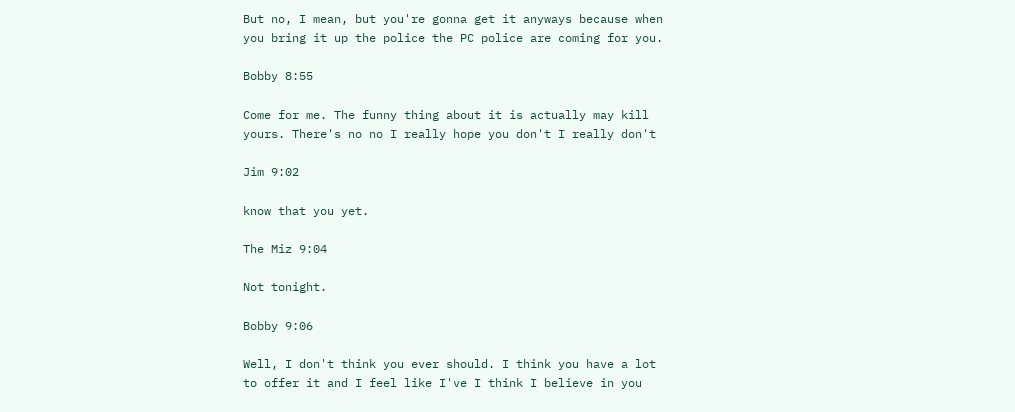But no, I mean, but you're gonna get it anyways because when you bring it up the police the PC police are coming for you.

Bobby 8:55

Come for me. The funny thing about it is actually may kill yours. There's no no I really hope you don't I really don't

Jim 9:02

know that you yet.

The Miz 9:04

Not tonight.

Bobby 9:06

Well, I don't think you ever should. I think you have a lot to offer it and I feel like I've I think I believe in you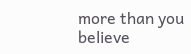more than you believe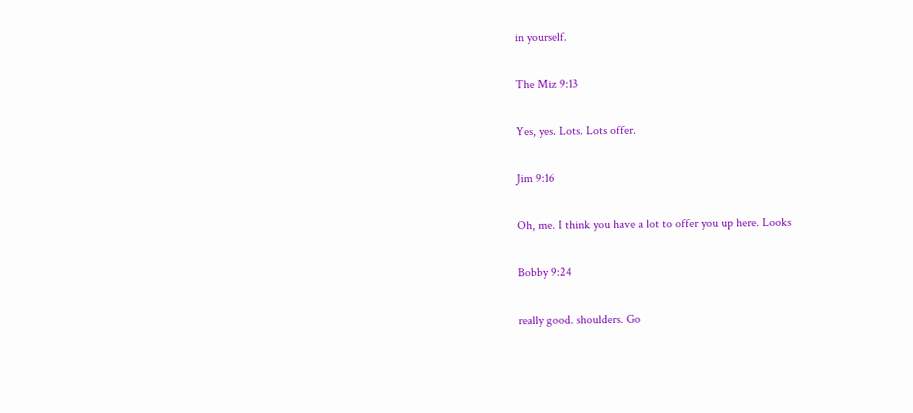in yourself.

The Miz 9:13

Yes, yes. Lots. Lots offer.

Jim 9:16

Oh, me. I think you have a lot to offer you up here. Looks

Bobby 9:24

really good. shoulders. Go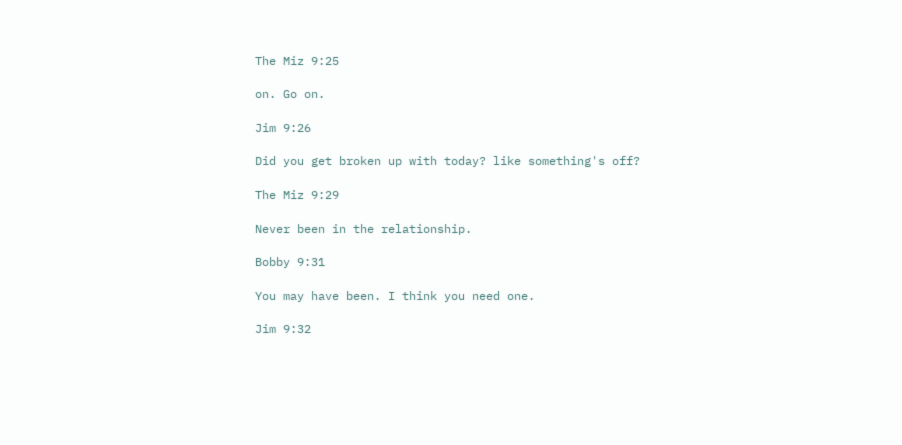The Miz 9:25

on. Go on.

Jim 9:26

Did you get broken up with today? like something's off?

The Miz 9:29

Never been in the relationship.

Bobby 9:31

You may have been. I think you need one.

Jim 9:32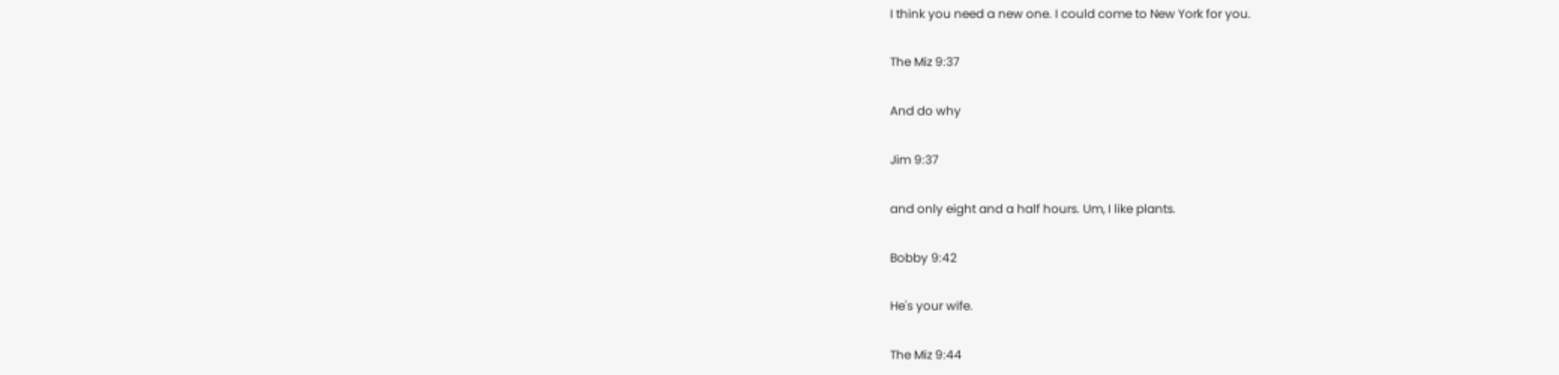I think you need a new one. I could come to New York for you.

The Miz 9:37

And do why

Jim 9:37

and only eight and a half hours. Um, I like plants.

Bobby 9:42

He's your wife.

The Miz 9:44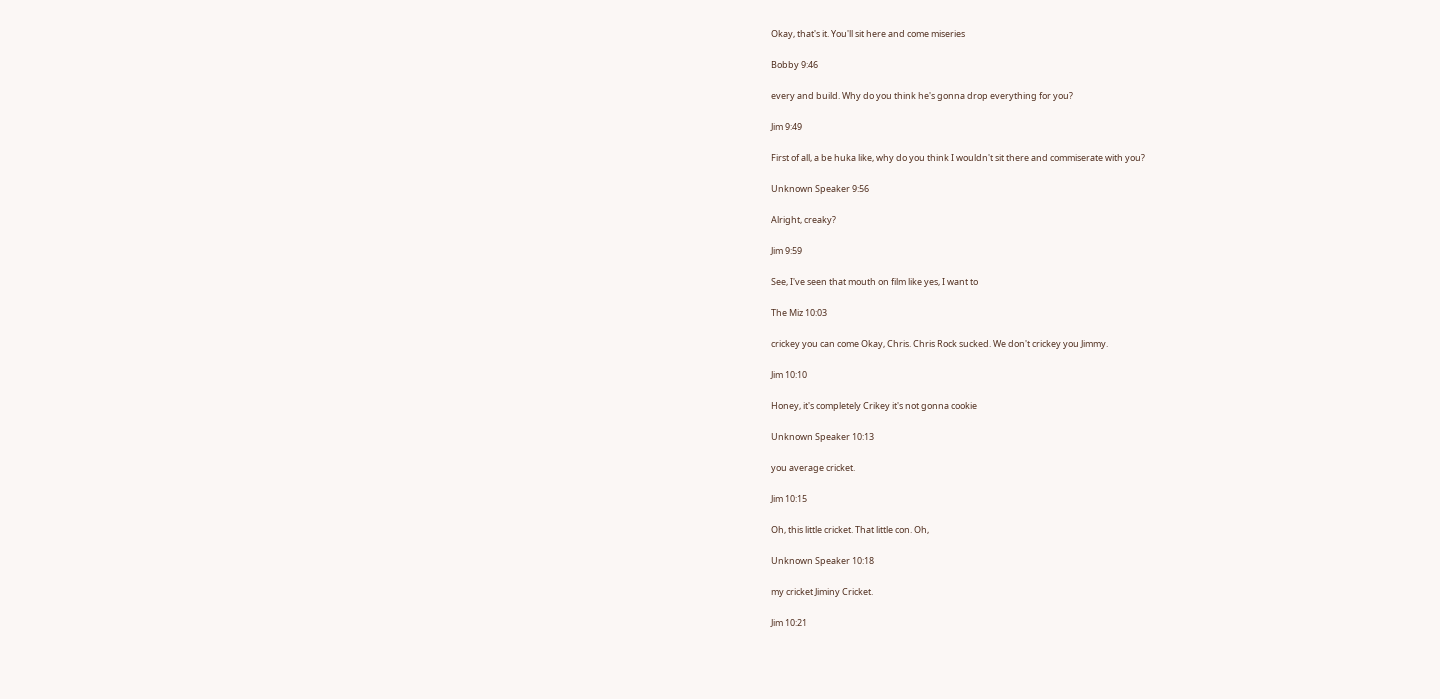Okay, that's it. You'll sit here and come miseries

Bobby 9:46

every and build. Why do you think he's gonna drop everything for you?

Jim 9:49

First of all, a be huka like, why do you think I wouldn't sit there and commiserate with you?

Unknown Speaker 9:56

Alright, creaky?

Jim 9:59

See, I've seen that mouth on film like yes, I want to

The Miz 10:03

crickey you can come Okay, Chris. Chris Rock sucked. We don't crickey you Jimmy.

Jim 10:10

Honey, it's completely Crikey it's not gonna cookie

Unknown Speaker 10:13

you average cricket.

Jim 10:15

Oh, this little cricket. That little con. Oh,

Unknown Speaker 10:18

my cricket Jiminy Cricket.

Jim 10:21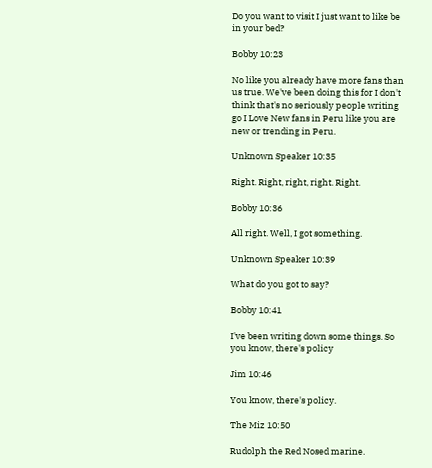Do you want to visit I just want to like be in your bed?

Bobby 10:23

No like you already have more fans than us true. We've been doing this for I don't think that's no seriously people writing go I Love New fans in Peru like you are new or trending in Peru.

Unknown Speaker 10:35

Right. Right, right, right. Right.

Bobby 10:36

All right. Well, I got something.

Unknown Speaker 10:39

What do you got to say?

Bobby 10:41

I've been writing down some things. So you know, there's policy

Jim 10:46

You know, there's policy.

The Miz 10:50

Rudolph the Red Nosed marine.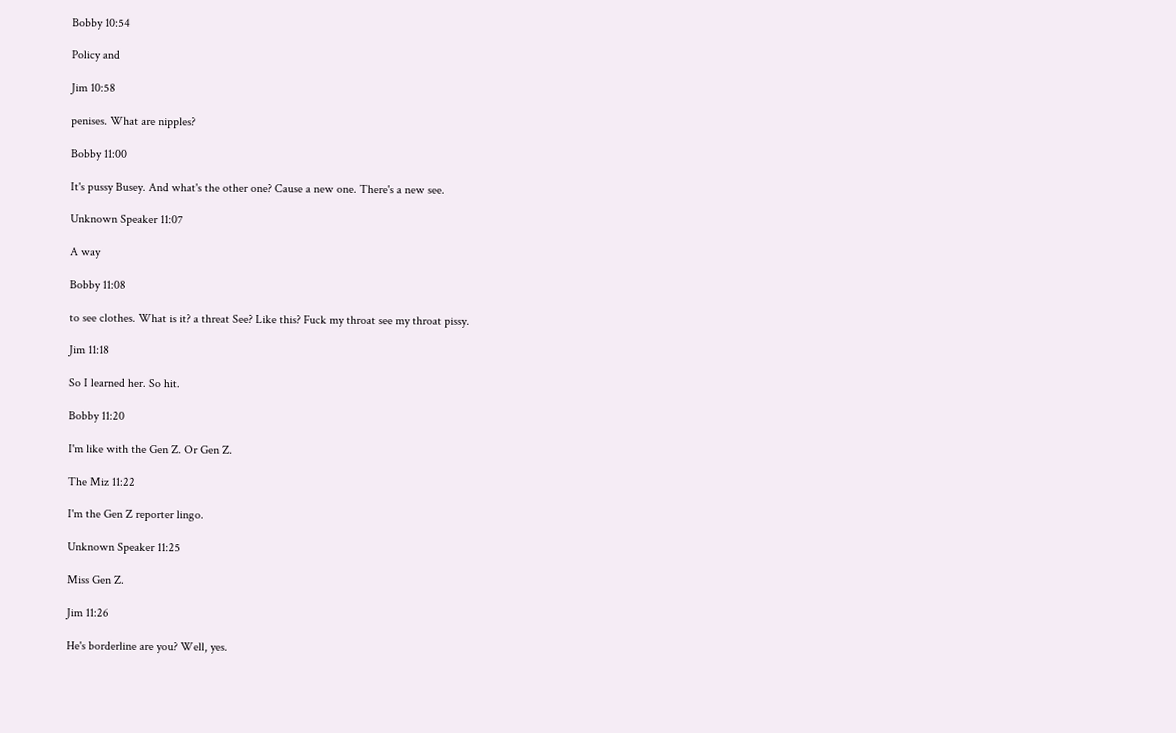Bobby 10:54

Policy and

Jim 10:58

penises. What are nipples?

Bobby 11:00

It's pussy Busey. And what's the other one? Cause a new one. There's a new see.

Unknown Speaker 11:07

A way

Bobby 11:08

to see clothes. What is it? a threat See? Like this? Fuck my throat see my throat pissy.

Jim 11:18

So I learned her. So hit.

Bobby 11:20

I'm like with the Gen Z. Or Gen Z.

The Miz 11:22

I'm the Gen Z reporter lingo.

Unknown Speaker 11:25

Miss Gen Z.

Jim 11:26

He's borderline are you? Well, yes.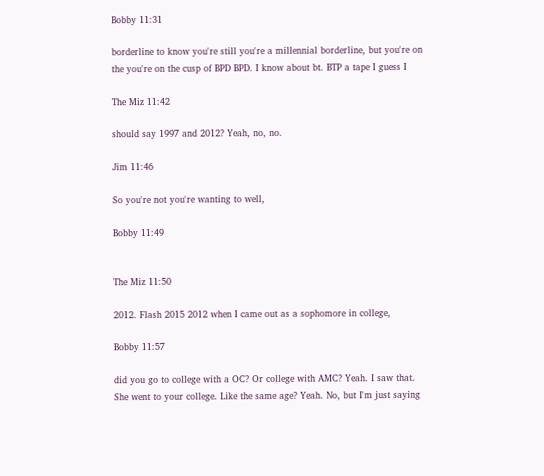Bobby 11:31

borderline to know you're still you're a millennial borderline, but you're on the you're on the cusp of BPD BPD. I know about bt. BTP a tape I guess I

The Miz 11:42

should say 1997 and 2012? Yeah, no, no.

Jim 11:46

So you're not you're wanting to well,

Bobby 11:49


The Miz 11:50

2012. Flash 2015 2012 when I came out as a sophomore in college,

Bobby 11:57

did you go to college with a OC? Or college with AMC? Yeah. I saw that. She went to your college. Like the same age? Yeah. No, but I'm just saying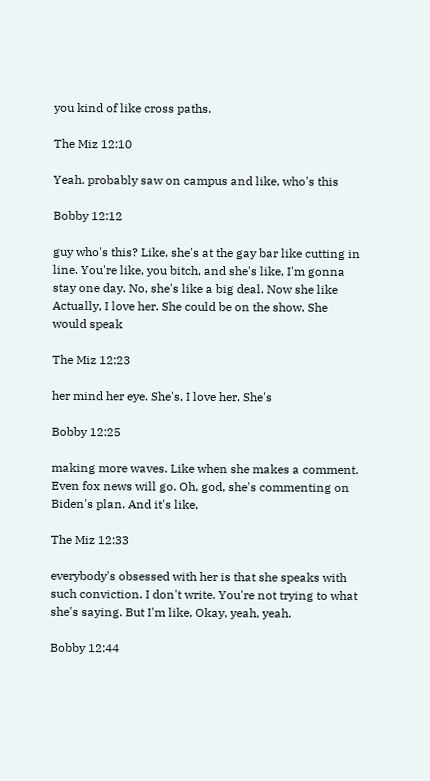you kind of like cross paths.

The Miz 12:10

Yeah. probably saw on campus and like, who's this

Bobby 12:12

guy who's this? Like, she's at the gay bar like cutting in line. You're like, you bitch, and she's like, I'm gonna stay one day. No, she's like a big deal. Now she like Actually, I love her. She could be on the show. She would speak

The Miz 12:23

her mind her eye. She's, I love her. She's

Bobby 12:25

making more waves. Like when she makes a comment. Even fox news will go. Oh, god, she's commenting on Biden's plan. And it's like,

The Miz 12:33

everybody's obsessed with her is that she speaks with such conviction. I don't write. You're not trying to what she's saying. But I'm like, Okay, yeah, yeah.

Bobby 12:44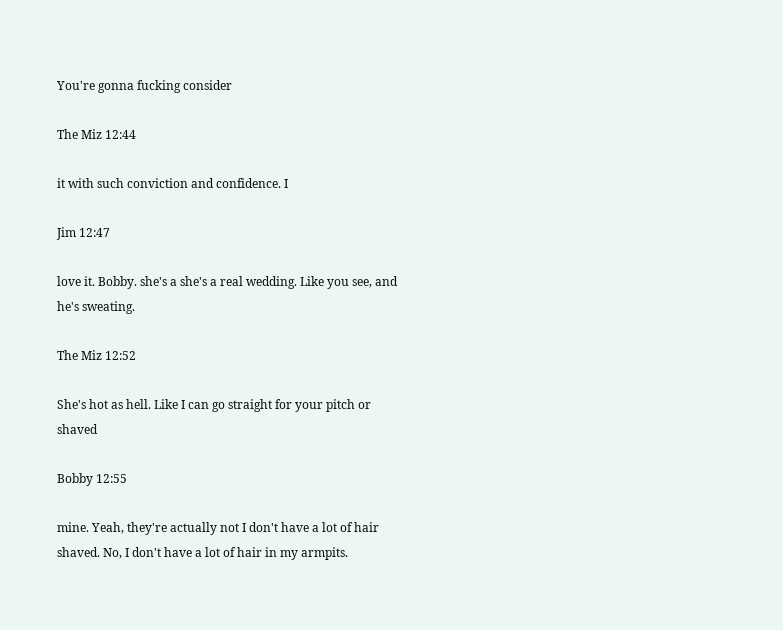You're gonna fucking consider

The Miz 12:44

it with such conviction and confidence. I

Jim 12:47

love it. Bobby. she's a she's a real wedding. Like you see, and he's sweating.

The Miz 12:52

She's hot as hell. Like I can go straight for your pitch or shaved

Bobby 12:55

mine. Yeah, they're actually not I don't have a lot of hair shaved. No, I don't have a lot of hair in my armpits.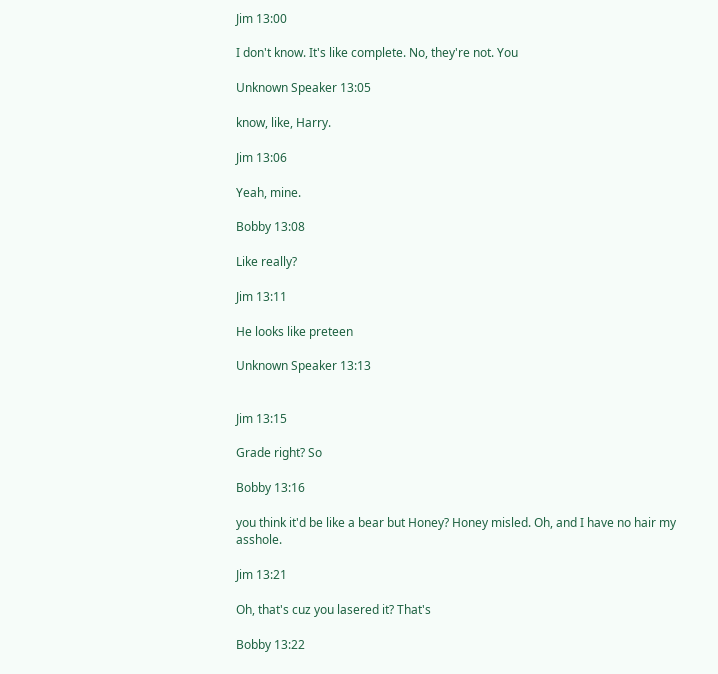Jim 13:00

I don't know. It's like complete. No, they're not. You

Unknown Speaker 13:05

know, like, Harry.

Jim 13:06

Yeah, mine.

Bobby 13:08

Like really?

Jim 13:11

He looks like preteen

Unknown Speaker 13:13


Jim 13:15

Grade right? So

Bobby 13:16

you think it'd be like a bear but Honey? Honey misled. Oh, and I have no hair my asshole.

Jim 13:21

Oh, that's cuz you lasered it? That's

Bobby 13:22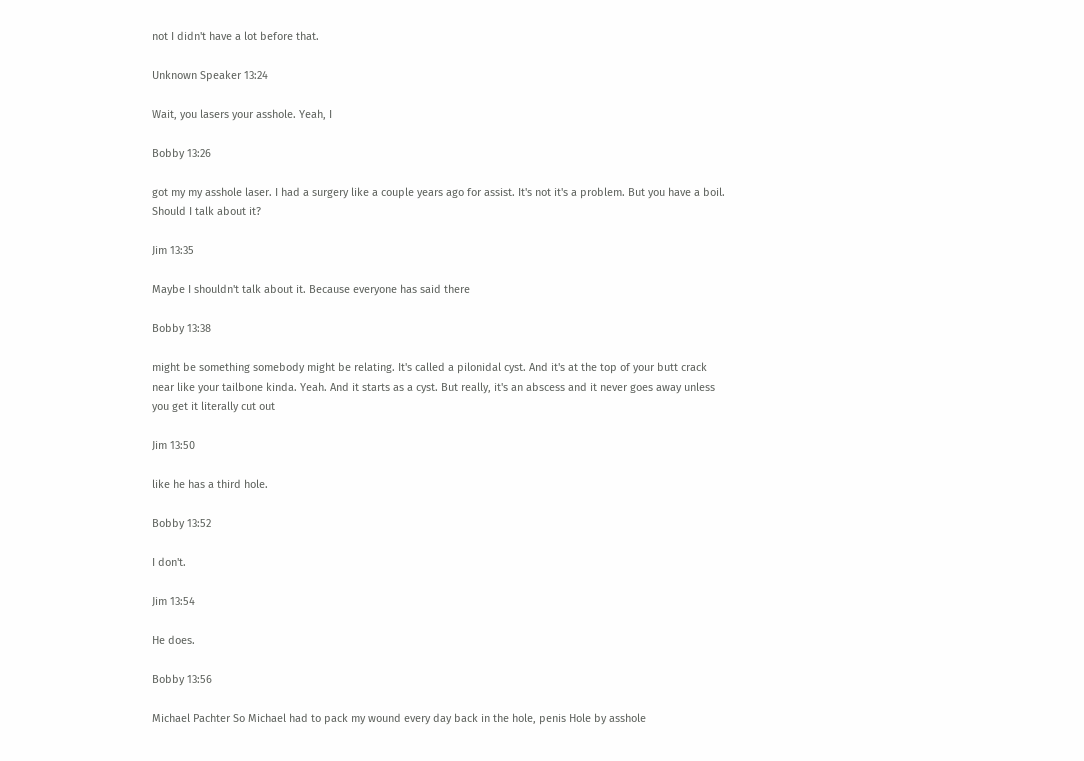not I didn't have a lot before that.

Unknown Speaker 13:24

Wait, you lasers your asshole. Yeah, I

Bobby 13:26

got my my asshole laser. I had a surgery like a couple years ago for assist. It's not it's a problem. But you have a boil. Should I talk about it?

Jim 13:35

Maybe I shouldn't talk about it. Because everyone has said there

Bobby 13:38

might be something somebody might be relating. It's called a pilonidal cyst. And it's at the top of your butt crack near like your tailbone kinda. Yeah. And it starts as a cyst. But really, it's an abscess and it never goes away unless you get it literally cut out

Jim 13:50

like he has a third hole.

Bobby 13:52

I don't.

Jim 13:54

He does.

Bobby 13:56

Michael Pachter So Michael had to pack my wound every day back in the hole, penis Hole by asshole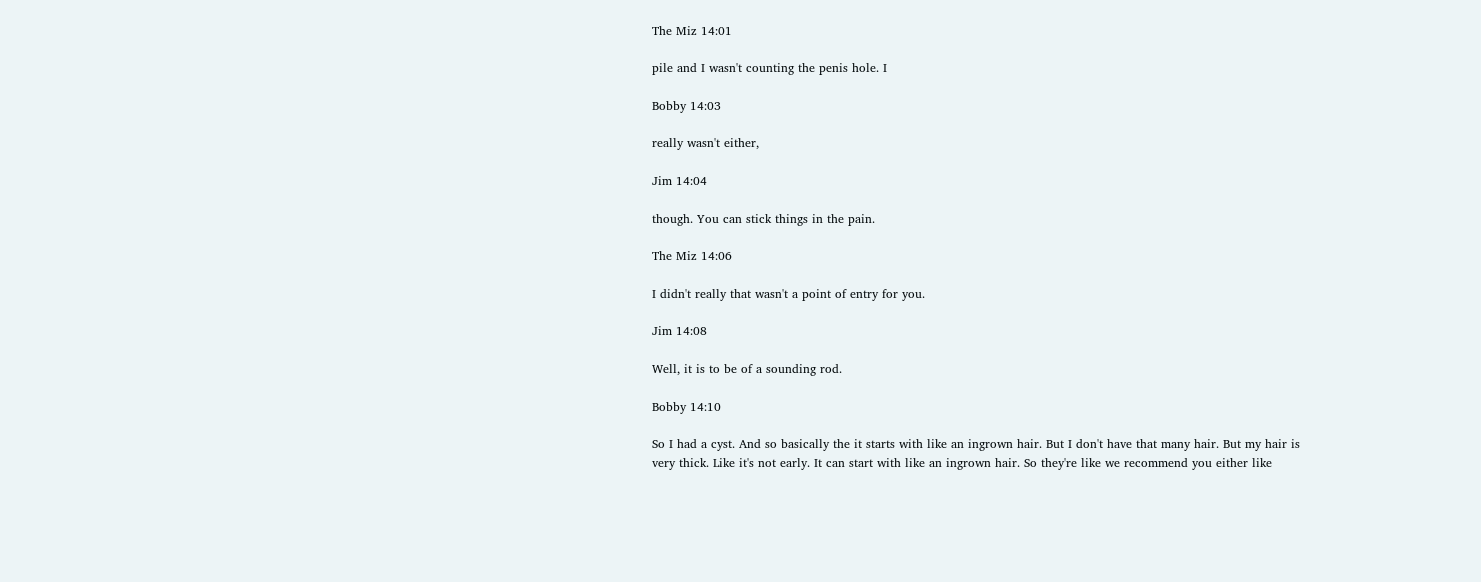The Miz 14:01

pile and I wasn't counting the penis hole. I

Bobby 14:03

really wasn't either,

Jim 14:04

though. You can stick things in the pain.

The Miz 14:06

I didn't really that wasn't a point of entry for you.

Jim 14:08

Well, it is to be of a sounding rod.

Bobby 14:10

So I had a cyst. And so basically the it starts with like an ingrown hair. But I don't have that many hair. But my hair is very thick. Like it's not early. It can start with like an ingrown hair. So they're like we recommend you either like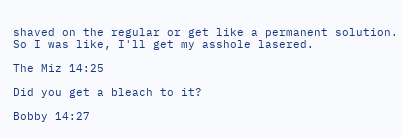shaved on the regular or get like a permanent solution. So I was like, I'll get my asshole lasered.

The Miz 14:25

Did you get a bleach to it?

Bobby 14:27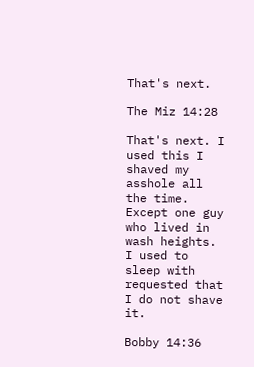That's next.

The Miz 14:28

That's next. I used this I shaved my asshole all the time. Except one guy who lived in wash heights. I used to sleep with requested that I do not shave it.

Bobby 14:36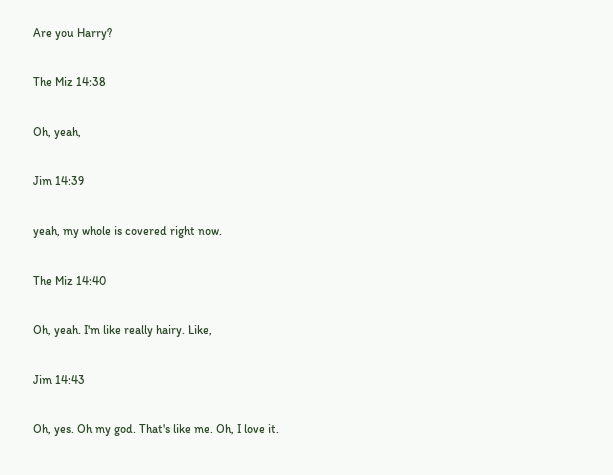Are you Harry?

The Miz 14:38

Oh, yeah,

Jim 14:39

yeah, my whole is covered right now.

The Miz 14:40

Oh, yeah. I'm like really hairy. Like,

Jim 14:43

Oh, yes. Oh my god. That's like me. Oh, I love it.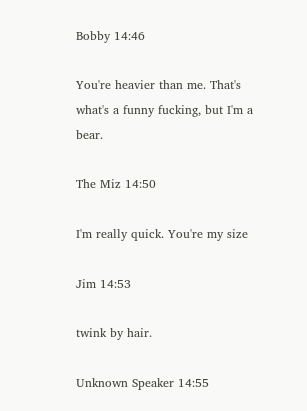Bobby 14:46

You're heavier than me. That's what's a funny fucking, but I'm a bear.

The Miz 14:50

I'm really quick. You're my size

Jim 14:53

twink by hair.

Unknown Speaker 14:55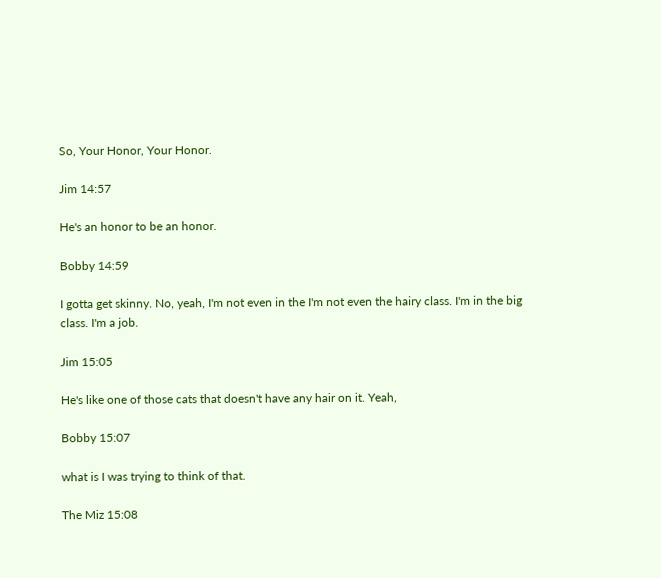So, Your Honor, Your Honor.

Jim 14:57

He's an honor to be an honor.

Bobby 14:59

I gotta get skinny. No, yeah, I'm not even in the I'm not even the hairy class. I'm in the big class. I'm a job.

Jim 15:05

He's like one of those cats that doesn't have any hair on it. Yeah,

Bobby 15:07

what is I was trying to think of that.

The Miz 15:08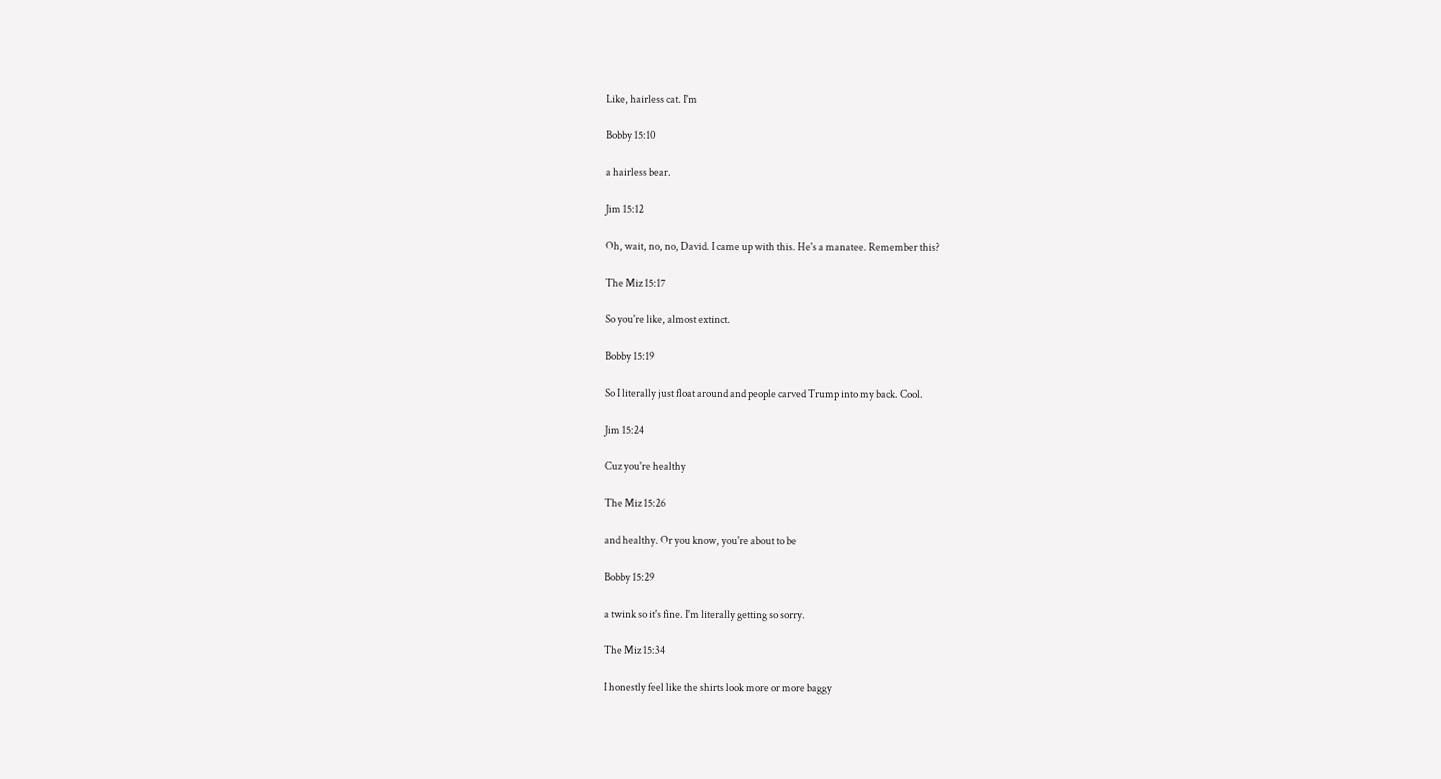Like, hairless cat. I'm

Bobby 15:10

a hairless bear.

Jim 15:12

Oh, wait, no, no, David. I came up with this. He's a manatee. Remember this?

The Miz 15:17

So you're like, almost extinct.

Bobby 15:19

So I literally just float around and people carved Trump into my back. Cool.

Jim 15:24

Cuz you're healthy

The Miz 15:26

and healthy. Or you know, you're about to be

Bobby 15:29

a twink so it's fine. I'm literally getting so sorry.

The Miz 15:34

I honestly feel like the shirts look more or more baggy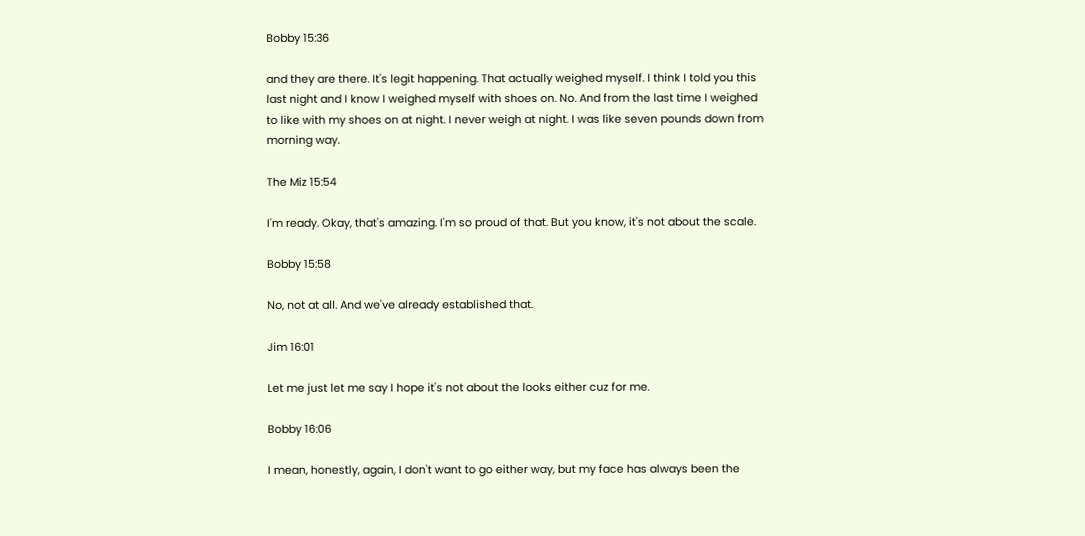Bobby 15:36

and they are there. It's legit happening. That actually weighed myself. I think I told you this last night and I know I weighed myself with shoes on. No. And from the last time I weighed to like with my shoes on at night. I never weigh at night. I was like seven pounds down from morning way.

The Miz 15:54

I'm ready. Okay, that's amazing. I'm so proud of that. But you know, it's not about the scale.

Bobby 15:58

No, not at all. And we've already established that.

Jim 16:01

Let me just let me say I hope it's not about the looks either cuz for me.

Bobby 16:06

I mean, honestly, again, I don't want to go either way, but my face has always been the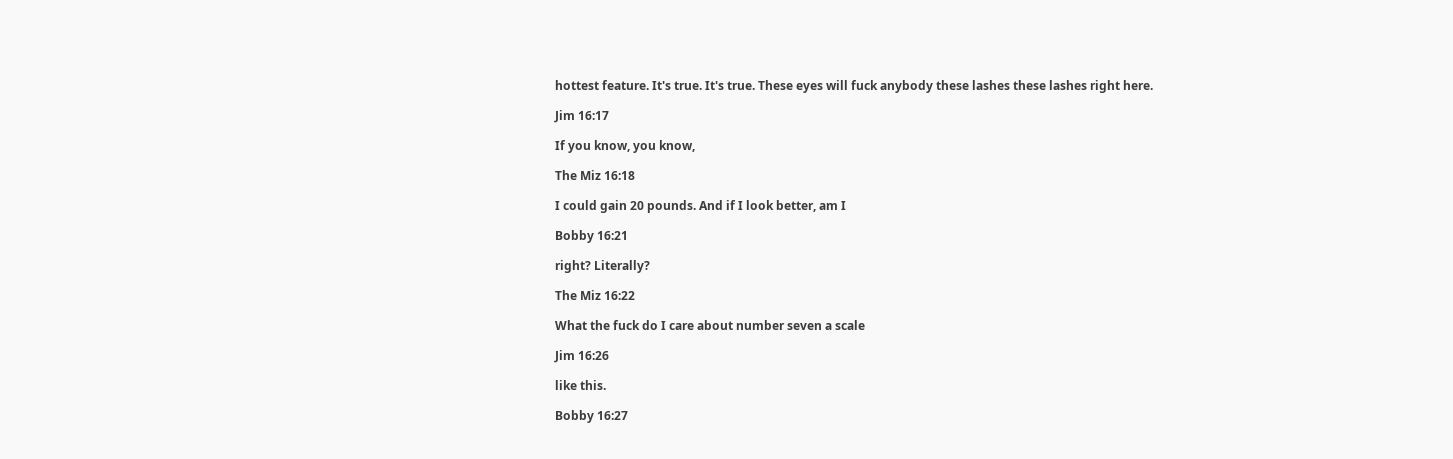hottest feature. It's true. It's true. These eyes will fuck anybody these lashes these lashes right here.

Jim 16:17

If you know, you know,

The Miz 16:18

I could gain 20 pounds. And if I look better, am I

Bobby 16:21

right? Literally?

The Miz 16:22

What the fuck do I care about number seven a scale

Jim 16:26

like this.

Bobby 16:27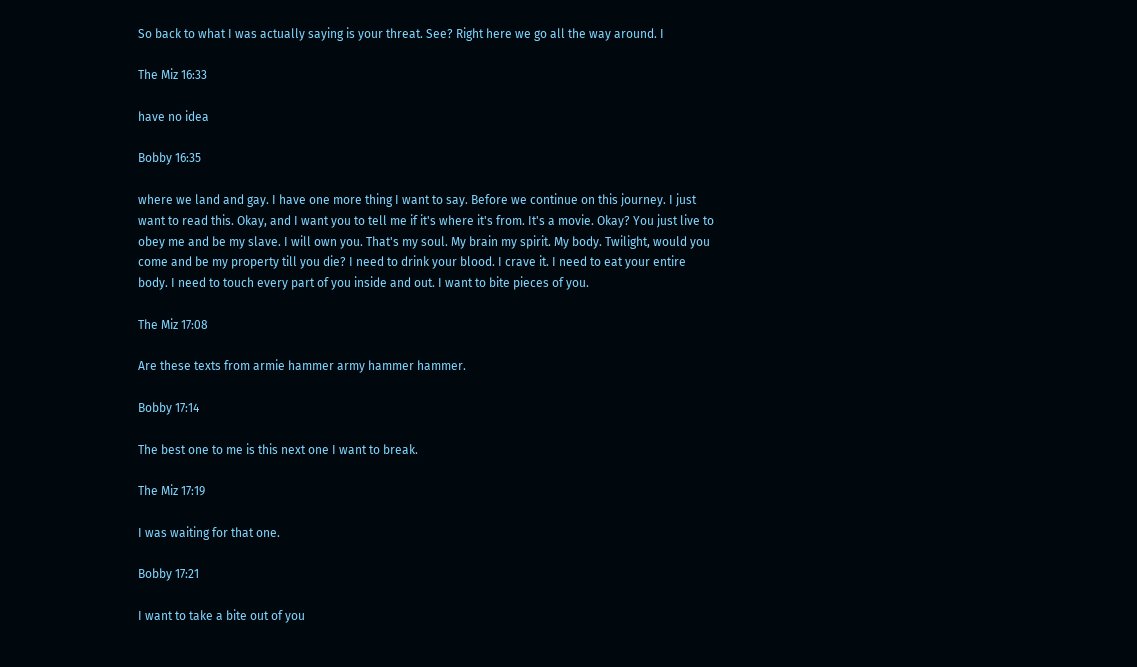So back to what I was actually saying is your threat. See? Right here we go all the way around. I

The Miz 16:33

have no idea

Bobby 16:35

where we land and gay. I have one more thing I want to say. Before we continue on this journey. I just want to read this. Okay, and I want you to tell me if it's where it's from. It's a movie. Okay? You just live to obey me and be my slave. I will own you. That's my soul. My brain my spirit. My body. Twilight, would you come and be my property till you die? I need to drink your blood. I crave it. I need to eat your entire body. I need to touch every part of you inside and out. I want to bite pieces of you.

The Miz 17:08

Are these texts from armie hammer army hammer hammer.

Bobby 17:14

The best one to me is this next one I want to break.

The Miz 17:19

I was waiting for that one.

Bobby 17:21

I want to take a bite out of you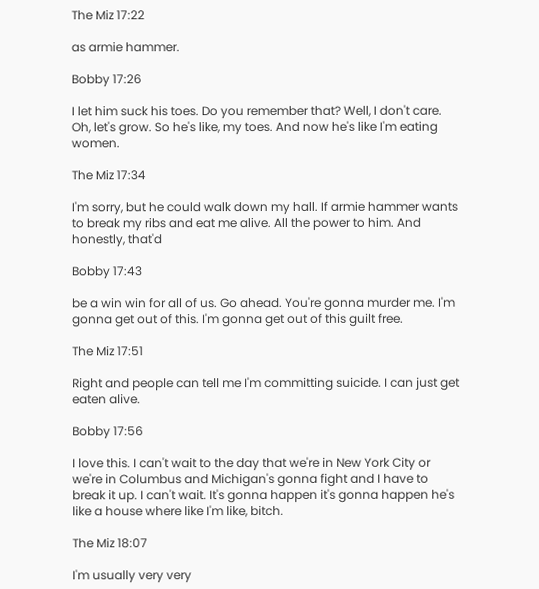The Miz 17:22

as armie hammer.

Bobby 17:26

I let him suck his toes. Do you remember that? Well, I don't care. Oh, let's grow. So he's like, my toes. And now he's like I'm eating women.

The Miz 17:34

I'm sorry, but he could walk down my hall. If armie hammer wants to break my ribs and eat me alive. All the power to him. And honestly, that'd

Bobby 17:43

be a win win for all of us. Go ahead. You're gonna murder me. I'm gonna get out of this. I'm gonna get out of this guilt free.

The Miz 17:51

Right and people can tell me I'm committing suicide. I can just get eaten alive.

Bobby 17:56

I love this. I can't wait to the day that we're in New York City or we're in Columbus and Michigan's gonna fight and I have to break it up. I can't wait. It's gonna happen it's gonna happen he's like a house where like I'm like, bitch.

The Miz 18:07

I'm usually very very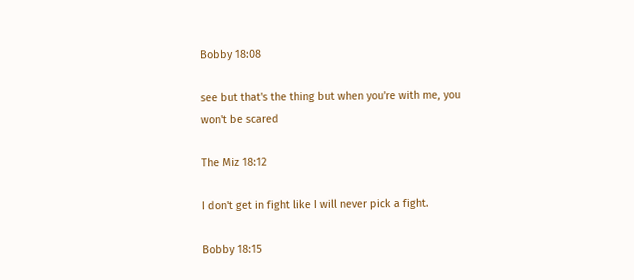Bobby 18:08

see but that's the thing but when you're with me, you won't be scared

The Miz 18:12

I don't get in fight like I will never pick a fight.

Bobby 18:15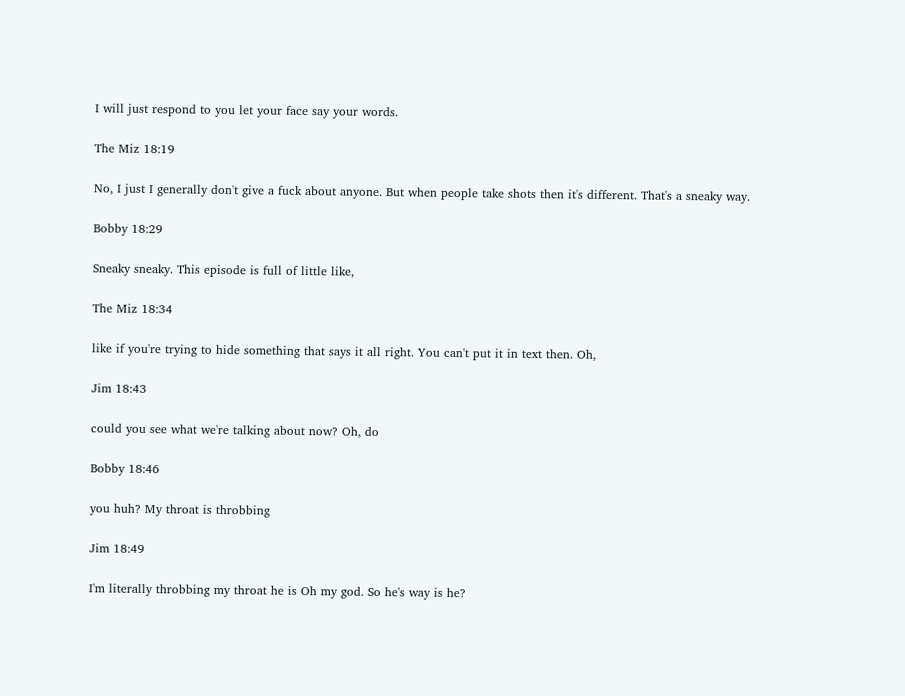I will just respond to you let your face say your words.

The Miz 18:19

No, I just I generally don't give a fuck about anyone. But when people take shots then it's different. That's a sneaky way.

Bobby 18:29

Sneaky sneaky. This episode is full of little like,

The Miz 18:34

like if you're trying to hide something that says it all right. You can't put it in text then. Oh,

Jim 18:43

could you see what we're talking about now? Oh, do

Bobby 18:46

you huh? My throat is throbbing

Jim 18:49

I'm literally throbbing my throat he is Oh my god. So he's way is he?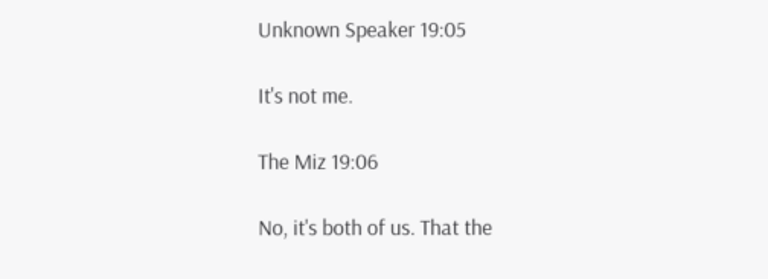Unknown Speaker 19:05

It's not me.

The Miz 19:06

No, it's both of us. That the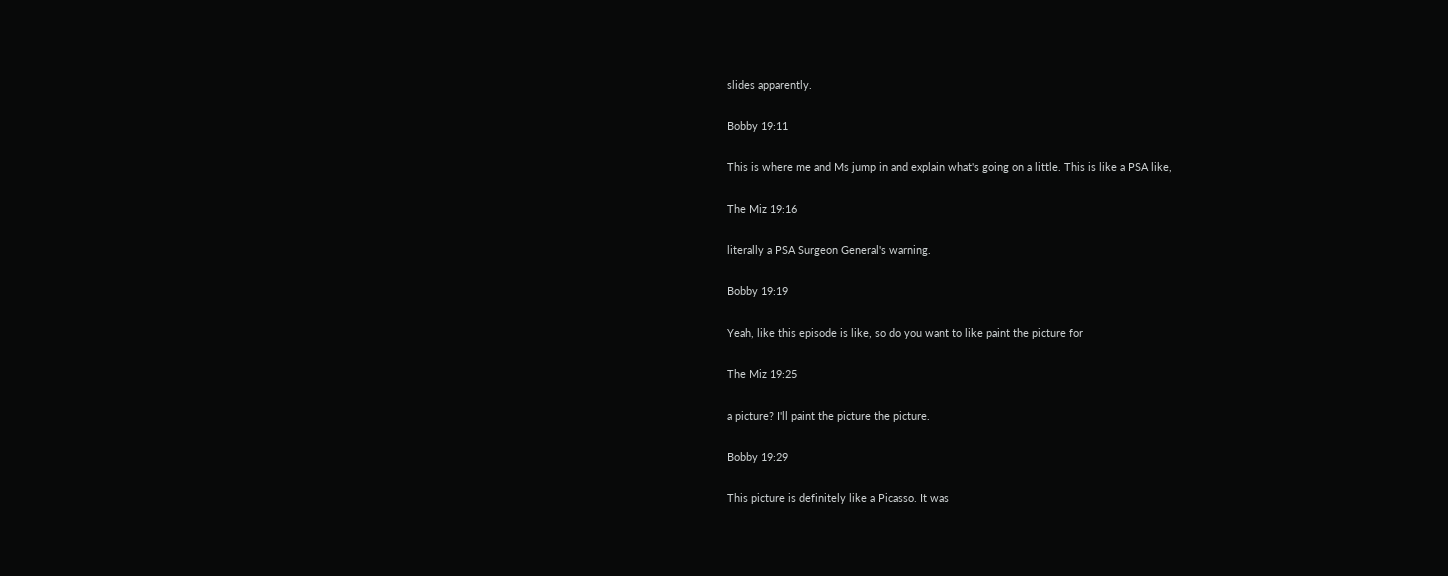slides apparently.

Bobby 19:11

This is where me and Ms jump in and explain what's going on a little. This is like a PSA like,

The Miz 19:16

literally a PSA Surgeon General's warning.

Bobby 19:19

Yeah, like this episode is like, so do you want to like paint the picture for

The Miz 19:25

a picture? I'll paint the picture the picture.

Bobby 19:29

This picture is definitely like a Picasso. It was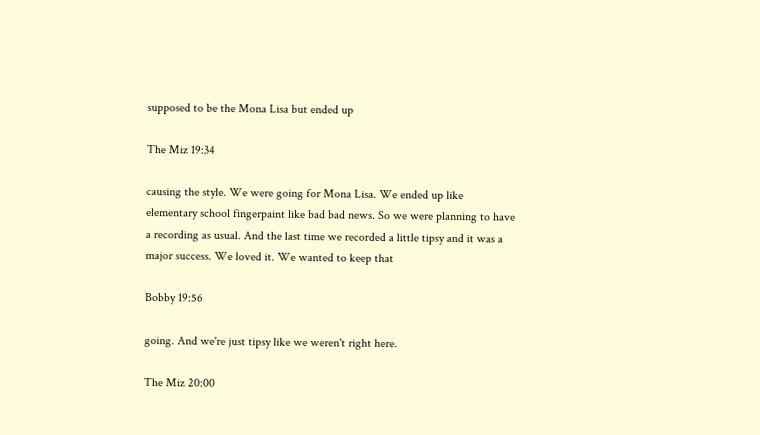supposed to be the Mona Lisa but ended up

The Miz 19:34

causing the style. We were going for Mona Lisa. We ended up like elementary school fingerpaint like bad bad news. So we were planning to have a recording as usual. And the last time we recorded a little tipsy and it was a major success. We loved it. We wanted to keep that

Bobby 19:56

going. And we're just tipsy like we weren't right here.

The Miz 20:00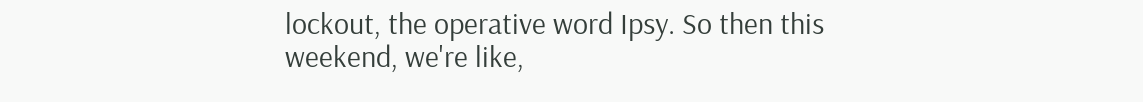lockout, the operative word Ipsy. So then this weekend, we're like,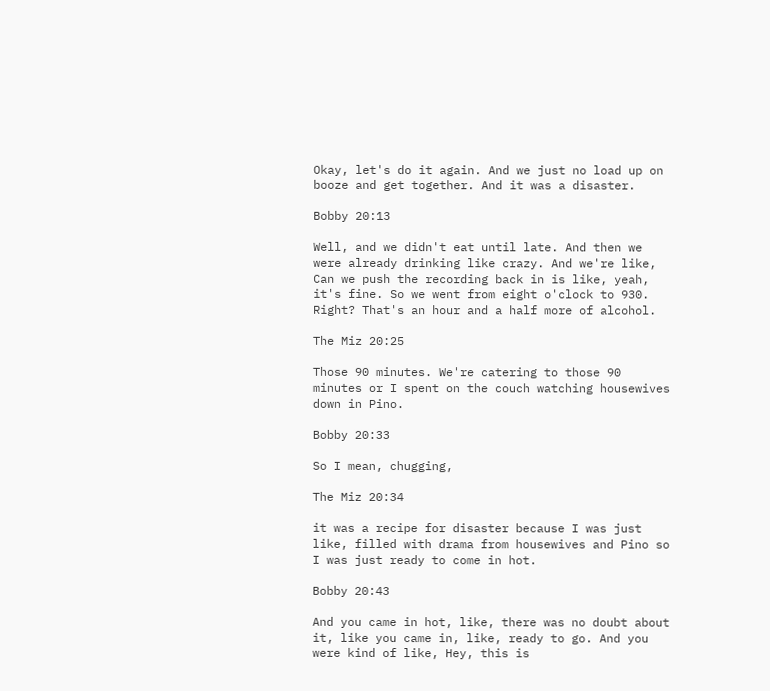Okay, let's do it again. And we just no load up on booze and get together. And it was a disaster.

Bobby 20:13

Well, and we didn't eat until late. And then we were already drinking like crazy. And we're like, Can we push the recording back in is like, yeah, it's fine. So we went from eight o'clock to 930. Right? That's an hour and a half more of alcohol.

The Miz 20:25

Those 90 minutes. We're catering to those 90 minutes or I spent on the couch watching housewives down in Pino.

Bobby 20:33

So I mean, chugging,

The Miz 20:34

it was a recipe for disaster because I was just like, filled with drama from housewives and Pino so I was just ready to come in hot.

Bobby 20:43

And you came in hot, like, there was no doubt about it, like you came in, like, ready to go. And you were kind of like, Hey, this is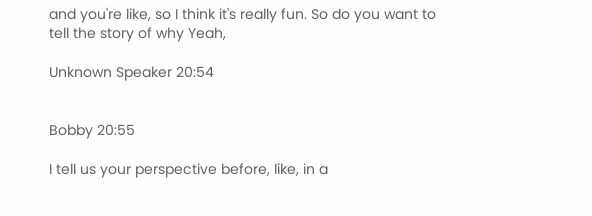and you're like, so I think it's really fun. So do you want to tell the story of why Yeah,

Unknown Speaker 20:54


Bobby 20:55

I tell us your perspective before, like, in a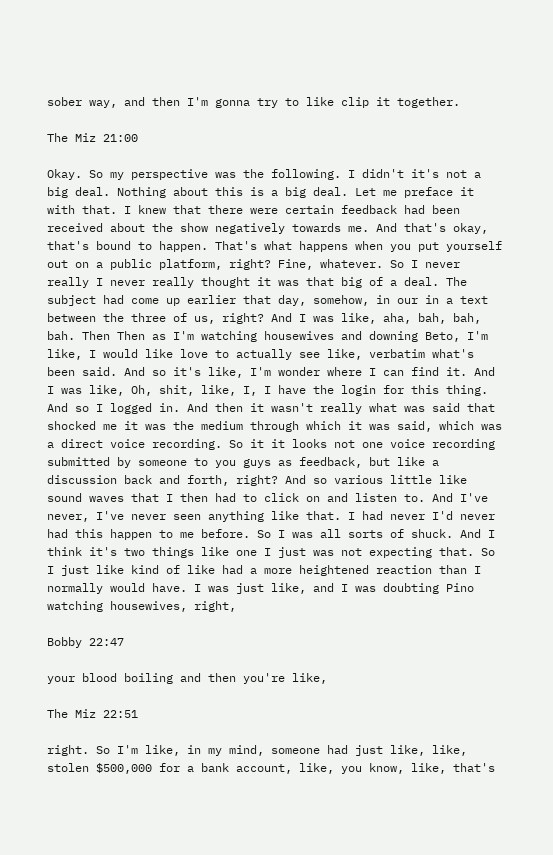sober way, and then I'm gonna try to like clip it together.

The Miz 21:00

Okay. So my perspective was the following. I didn't it's not a big deal. Nothing about this is a big deal. Let me preface it with that. I knew that there were certain feedback had been received about the show negatively towards me. And that's okay, that's bound to happen. That's what happens when you put yourself out on a public platform, right? Fine, whatever. So I never really I never really thought it was that big of a deal. The subject had come up earlier that day, somehow, in our in a text between the three of us, right? And I was like, aha, bah, bah, bah. Then Then as I'm watching housewives and downing Beto, I'm like, I would like love to actually see like, verbatim what's been said. And so it's like, I'm wonder where I can find it. And I was like, Oh, shit, like, I, I have the login for this thing. And so I logged in. And then it wasn't really what was said that shocked me it was the medium through which it was said, which was a direct voice recording. So it it looks not one voice recording submitted by someone to you guys as feedback, but like a discussion back and forth, right? And so various little like sound waves that I then had to click on and listen to. And I've never, I've never seen anything like that. I had never I'd never had this happen to me before. So I was all sorts of shuck. And I think it's two things like one I just was not expecting that. So I just like kind of like had a more heightened reaction than I normally would have. I was just like, and I was doubting Pino watching housewives, right,

Bobby 22:47

your blood boiling and then you're like,

The Miz 22:51

right. So I'm like, in my mind, someone had just like, like, stolen $500,000 for a bank account, like, you know, like, that's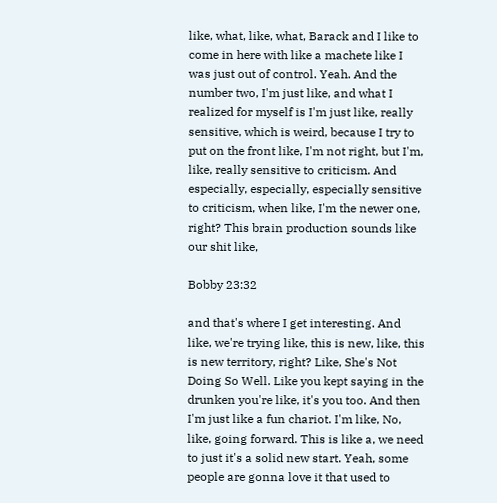like, what, like, what, Barack and I like to come in here with like a machete like I was just out of control. Yeah. And the number two, I'm just like, and what I realized for myself is I'm just like, really sensitive, which is weird, because I try to put on the front like, I'm not right, but I'm, like, really sensitive to criticism. And especially, especially, especially sensitive to criticism, when like, I'm the newer one, right? This brain production sounds like our shit like,

Bobby 23:32

and that's where I get interesting. And like, we're trying like, this is new, like, this is new territory, right? Like, She's Not Doing So Well. Like you kept saying in the drunken you're like, it's you too. And then I'm just like a fun chariot. I'm like, No, like, going forward. This is like a, we need to just it's a solid new start. Yeah, some people are gonna love it that used to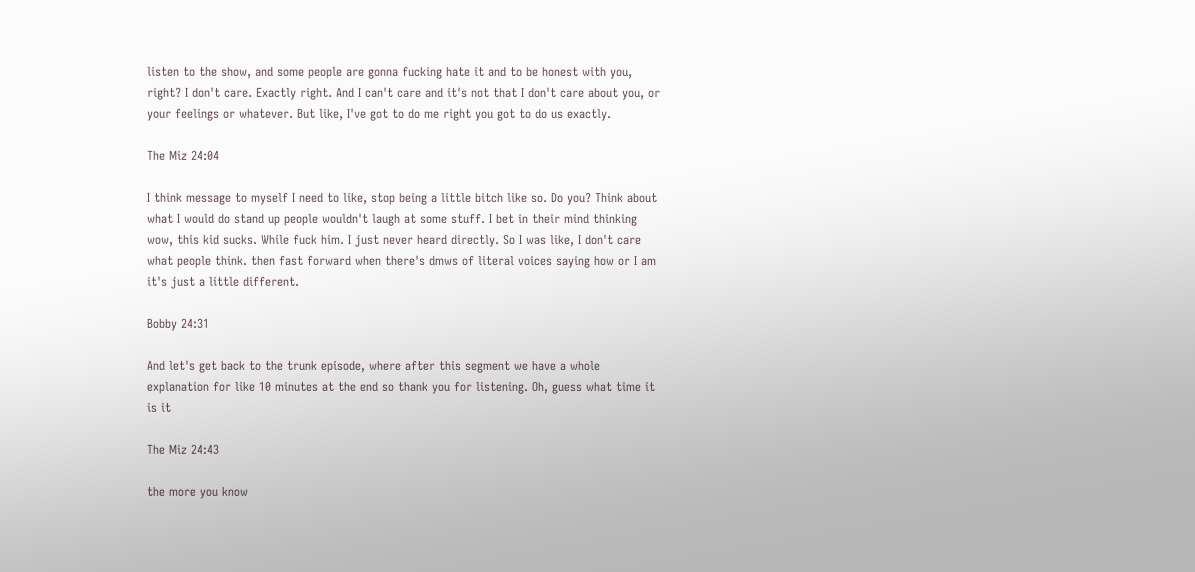listen to the show, and some people are gonna fucking hate it and to be honest with you, right? I don't care. Exactly right. And I can't care and it's not that I don't care about you, or your feelings or whatever. But like, I've got to do me right you got to do us exactly.

The Miz 24:04

I think message to myself I need to like, stop being a little bitch like so. Do you? Think about what I would do stand up people wouldn't laugh at some stuff. I bet in their mind thinking wow, this kid sucks. While fuck him. I just never heard directly. So I was like, I don't care what people think. then fast forward when there's dmws of literal voices saying how or I am it's just a little different.

Bobby 24:31

And let's get back to the trunk episode, where after this segment we have a whole explanation for like 10 minutes at the end so thank you for listening. Oh, guess what time it is it

The Miz 24:43

the more you know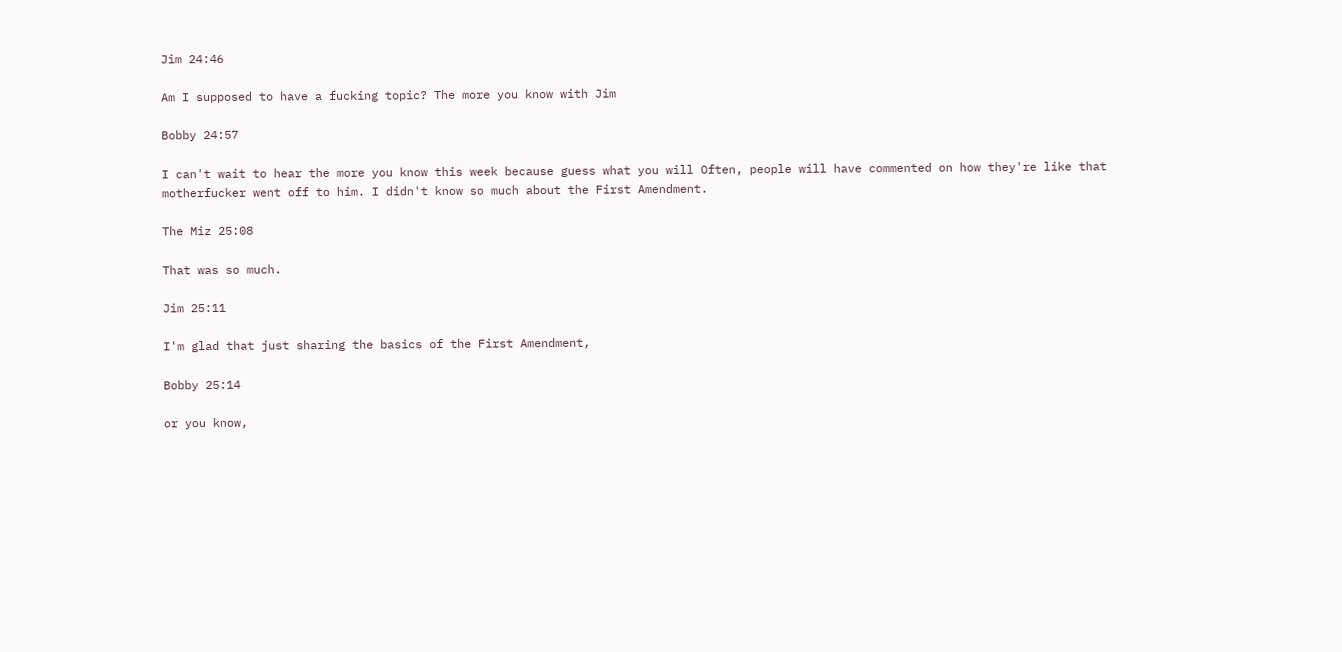Jim 24:46

Am I supposed to have a fucking topic? The more you know with Jim

Bobby 24:57

I can't wait to hear the more you know this week because guess what you will Often, people will have commented on how they're like that motherfucker went off to him. I didn't know so much about the First Amendment.

The Miz 25:08

That was so much.

Jim 25:11

I'm glad that just sharing the basics of the First Amendment,

Bobby 25:14

or you know,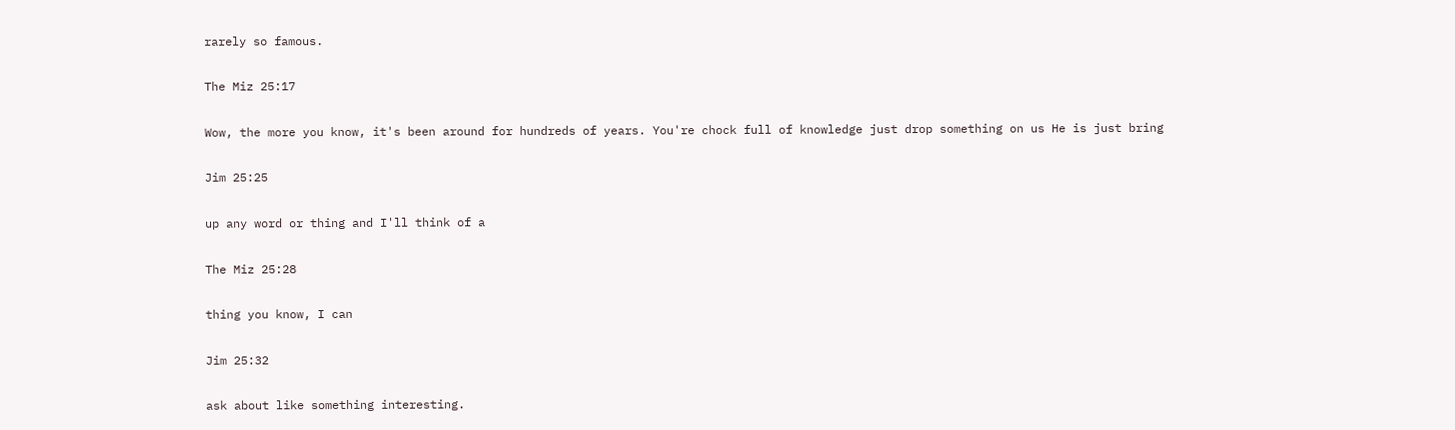rarely so famous.

The Miz 25:17

Wow, the more you know, it's been around for hundreds of years. You're chock full of knowledge just drop something on us He is just bring

Jim 25:25

up any word or thing and I'll think of a

The Miz 25:28

thing you know, I can

Jim 25:32

ask about like something interesting.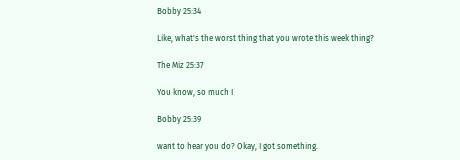Bobby 25:34

Like, what's the worst thing that you wrote this week thing?

The Miz 25:37

You know, so much I

Bobby 25:39

want to hear you do? Okay, I got something.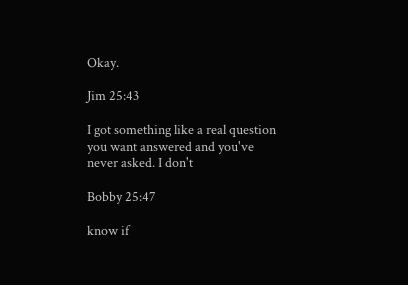Okay.

Jim 25:43

I got something like a real question you want answered and you've never asked. I don't

Bobby 25:47

know if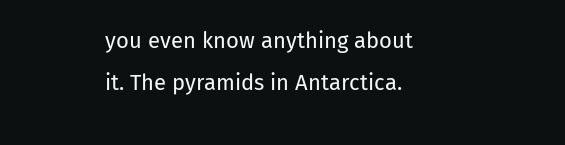you even know anything about it. The pyramids in Antarctica.